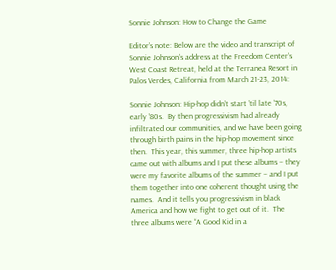Sonnie Johnson: How to Change the Game

Editor’s note: Below are the video and transcript of Sonnie Johnson’s address at the Freedom Center’s West Coast Retreat, held at the Terranea Resort in Palos Verdes, California from March 21-23, 2014:

Sonnie Johnson: Hip-hop didn’t start ’til late ’70s, early ’80s.  By then progressivism had already infiltrated our communities, and we have been going through birth pains in the hip-hop movement since then.  This year, this summer, three hip-hop artists came out with albums and I put these albums – they were my favorite albums of the summer – and I put them together into one coherent thought using the names.  And it tells you progressivism in black America and how we fight to get out of it.  The three albums were “A Good Kid in a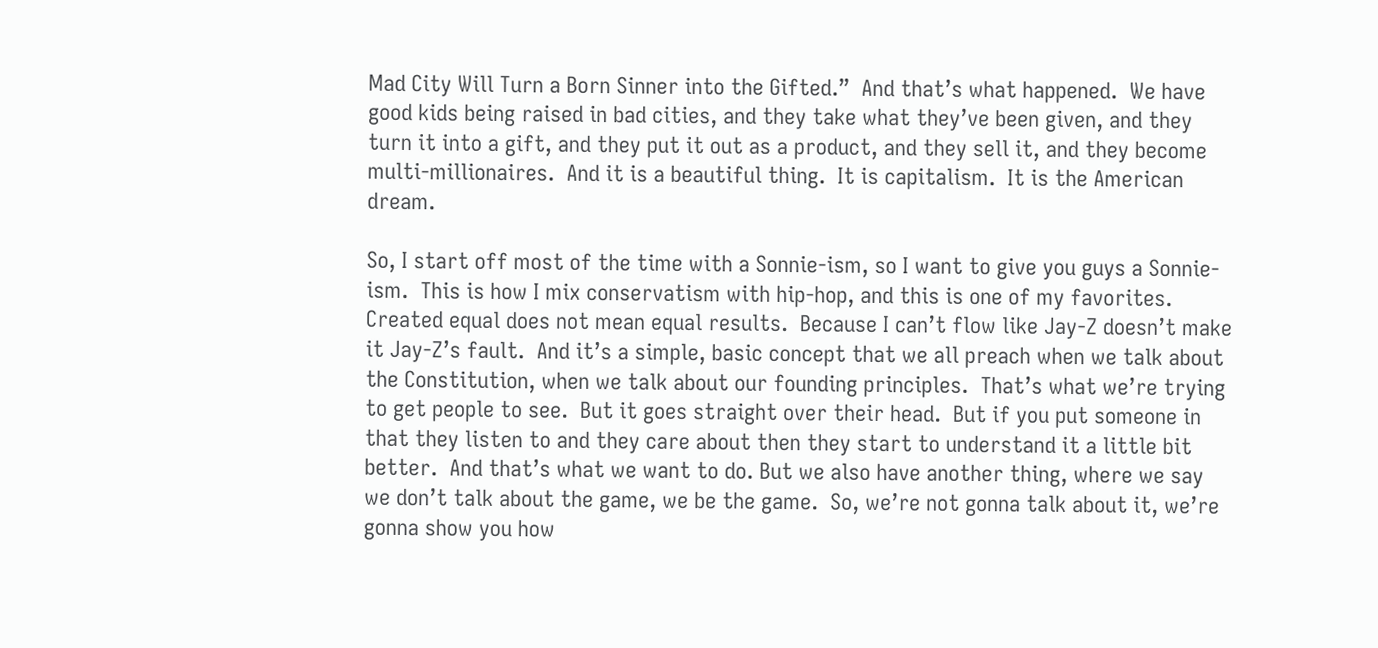Mad City Will Turn a Born Sinner into the Gifted.”  And that’s what happened.  We have good kids being raised in bad cities, and they take what they’ve been given, and they turn it into a gift, and they put it out as a product, and they sell it, and they become multi-millionaires.  And it is a beautiful thing.  It is capitalism.  It is the American dream.

So, I start off most of the time with a Sonnie-ism, so I want to give you guys a Sonnie-ism.  This is how I mix conservatism with hip-hop, and this is one of my favorites.  Created equal does not mean equal results.  Because I can’t flow like Jay-Z doesn’t make it Jay-Z’s fault.  And it’s a simple, basic concept that we all preach when we talk about the Constitution, when we talk about our founding principles.  That’s what we’re trying to get people to see.  But it goes straight over their head.  But if you put someone in that they listen to and they care about then they start to understand it a little bit better.  And that’s what we want to do. But we also have another thing, where we say we don’t talk about the game, we be the game.  So, we’re not gonna talk about it, we’re gonna show you how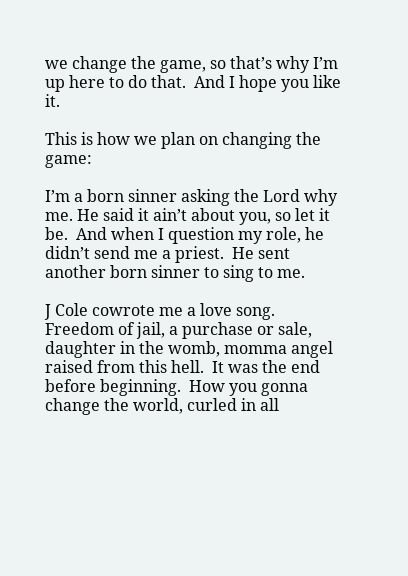we change the game, so that’s why I’m up here to do that.  And I hope you like it.

This is how we plan on changing the game:

I’m a born sinner asking the Lord why me. He said it ain’t about you, so let it be.  And when I question my role, he didn’t send me a priest.  He sent another born sinner to sing to me.

J Cole cowrote me a love song.  Freedom of jail, a purchase or sale, daughter in the womb, momma angel raised from this hell.  It was the end before beginning.  How you gonna change the world, curled in all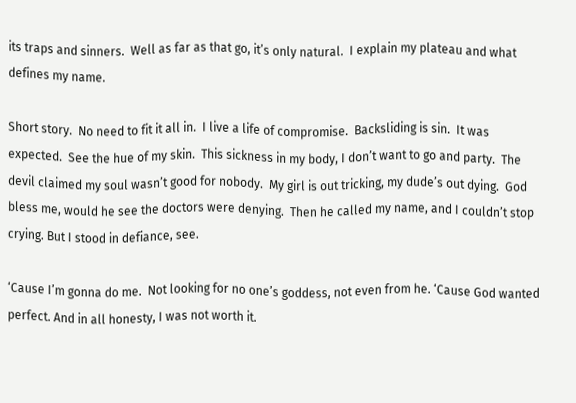its traps and sinners.  Well as far as that go, it’s only natural.  I explain my plateau and what defines my name.

Short story.  No need to fit it all in.  I live a life of compromise.  Backsliding is sin.  It was expected.  See the hue of my skin.  This sickness in my body, I don’t want to go and party.  The devil claimed my soul wasn’t good for nobody.  My girl is out tricking, my dude’s out dying.  God bless me, would he see the doctors were denying.  Then he called my name, and I couldn’t stop crying. But I stood in defiance, see.

‘Cause I’m gonna do me.  Not looking for no one’s goddess, not even from he. ‘Cause God wanted perfect. And in all honesty, I was not worth it.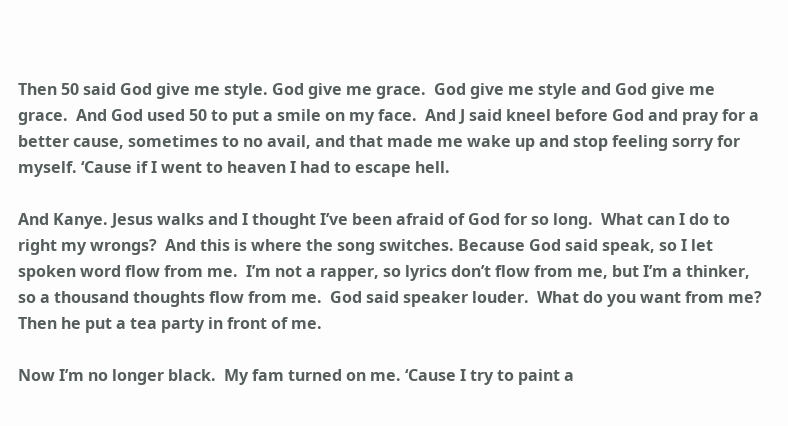Then 50 said God give me style. God give me grace.  God give me style and God give me grace.  And God used 50 to put a smile on my face.  And J said kneel before God and pray for a better cause, sometimes to no avail, and that made me wake up and stop feeling sorry for myself. ‘Cause if I went to heaven I had to escape hell.

And Kanye. Jesus walks and I thought I’ve been afraid of God for so long.  What can I do to right my wrongs?  And this is where the song switches. Because God said speak, so I let spoken word flow from me.  I’m not a rapper, so lyrics don’t flow from me, but I’m a thinker, so a thousand thoughts flow from me.  God said speaker louder.  What do you want from me?  Then he put a tea party in front of me.

Now I’m no longer black.  My fam turned on me. ‘Cause I try to paint a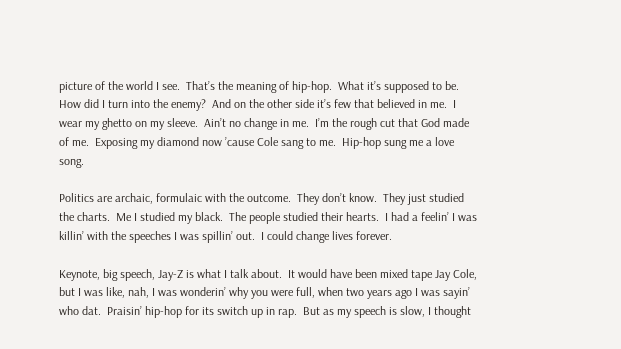picture of the world I see.  That’s the meaning of hip-hop.  What it’s supposed to be.  How did I turn into the enemy?  And on the other side it’s few that believed in me.  I wear my ghetto on my sleeve.  Ain’t no change in me.  I’m the rough cut that God made of me.  Exposing my diamond now ’cause Cole sang to me.  Hip-hop sung me a love song.

Politics are archaic, formulaic with the outcome.  They don’t know.  They just studied the charts.  Me I studied my black.  The people studied their hearts.  I had a feelin’ I was killin’ with the speeches I was spillin’ out.  I could change lives forever.

Keynote, big speech, Jay-Z is what I talk about.  It would have been mixed tape Jay Cole, but I was like, nah, I was wonderin’ why you were full, when two years ago I was sayin’ who dat.  Praisin’ hip-hop for its switch up in rap.  But as my speech is slow, I thought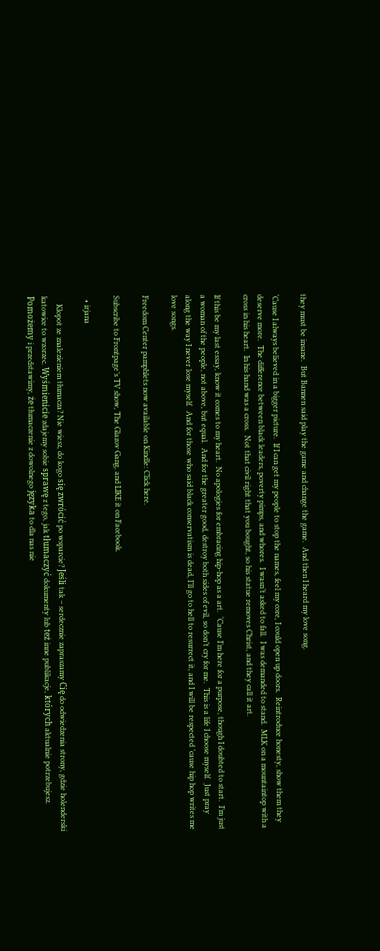they must be insane.  But Bannen said play the game and change the game.  And then I heard my love song.

‘Cause I always believed in a bigger picture.  If I can get my people to stop the names, feel my core, I could open up doors.  Reintroduce honesty, show them they deserve more.  The difference between black leaders, poverty pimps, and whores.  I wasn’t asked to fall.  I was demanded to stand.  MLK on a mountaintop with a cross in his heart.  In his hand was a cross.  Not that civil right that you bought, so his statue removes Christ, and they call it art.

If this be my last essay, know it comes to my heart.  No apologies for embracing hip-hop as a art.  ‘Cause I’m here for a purpose, though I doubted to start.  I’m just a woman of the people, not above, but equal.  And for the greater good, destroy both sides of evil, so don’t cry for me.  This is a life I choose myself.  Just pray along the way I never lose myself.  And for those who said black conservatism is dead, I’ll go to hell to resurrect it, and I will be respected ’cause hip hop writes me love songs.

Freedom Center pamphlets now available on Kindle: Click here.

Subscribe to Frontpage’s TV show, The Glazov Gang, and LIKE it on Facebook.

  • irjana

    Kłopot ze znalezieniem tłumacza? Nie wiesz, do kogo się zwrócić po wsparcie? Jeśli tak – serdecznie zapraszamy Cię do odwiedzenia strony, gdzie holenderski katowice to wzorzec. Wyśmienicie zdajemy sobie sprawę z tego, jak tłumaczyć dokumenty lub też inne publikacje, których aktualnie potrzebujesz. Pomożemy i przedstawimy, że tłumaczenie z dowolnego języka to dla nas nie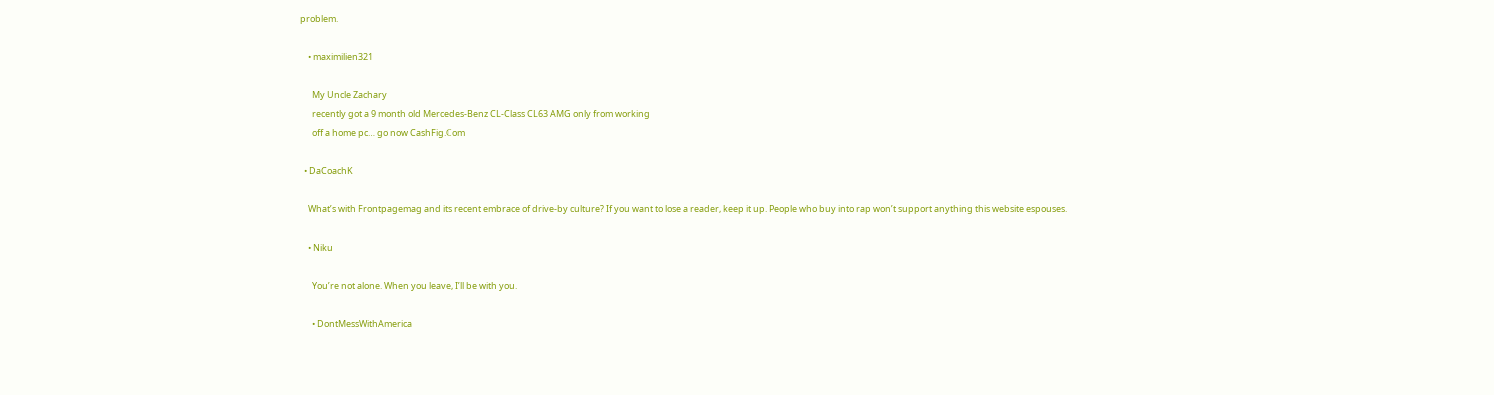problem.

    • maximilien321

      My Uncle Zachary
      recently got a 9 month old Mercedes-Benz CL-Class CL63 AMG only from working
      off a home pc… go now CashFig.ℂom

  • DaCoachK

    What’s with Frontpagemag and its recent embrace of drive-by culture? If you want to lose a reader, keep it up. People who buy into rap won’t support anything this website espouses.

    • Niku

      You’re not alone. When you leave, I’ll be with you.

      • DontMessWithAmerica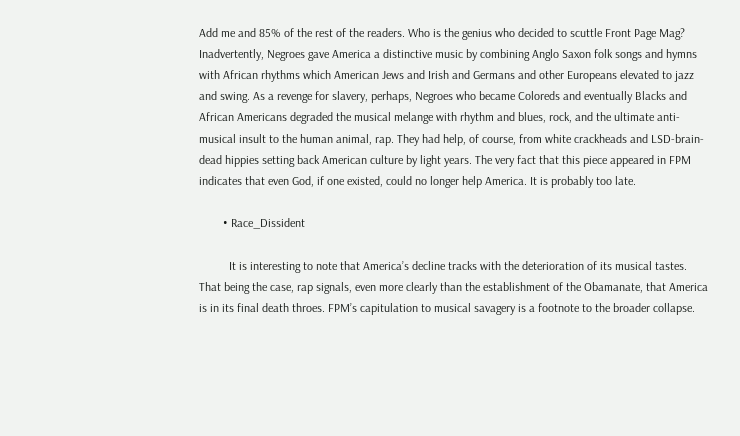Add me and 85% of the rest of the readers. Who is the genius who decided to scuttle Front Page Mag? Inadvertently, Negroes gave America a distinctive music by combining Anglo Saxon folk songs and hymns with African rhythms which American Jews and Irish and Germans and other Europeans elevated to jazz and swing. As a revenge for slavery, perhaps, Negroes who became Coloreds and eventually Blacks and African Americans degraded the musical melange with rhythm and blues, rock, and the ultimate anti-musical insult to the human animal, rap. They had help, of course, from white crackheads and LSD-brain-dead hippies setting back American culture by light years. The very fact that this piece appeared in FPM indicates that even God, if one existed, could no longer help America. It is probably too late.

        • Race_Dissident

          It is interesting to note that America’s decline tracks with the deterioration of its musical tastes. That being the case, rap signals, even more clearly than the establishment of the Obamanate, that America is in its final death throes. FPM’s capitulation to musical savagery is a footnote to the broader collapse.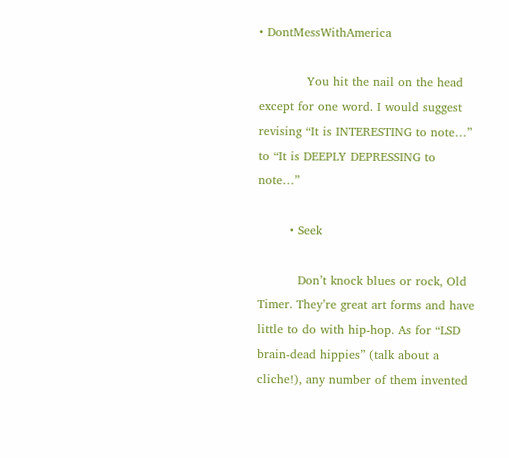• DontMessWithAmerica

            You hit the nail on the head except for one word. I would suggest revising “It is INTERESTING to note…” to “It is DEEPLY DEPRESSING to note…”

        • Seek

          Don’t knock blues or rock, Old Timer. They’re great art forms and have little to do with hip-hop. As for “LSD brain-dead hippies” (talk about a cliche!), any number of them invented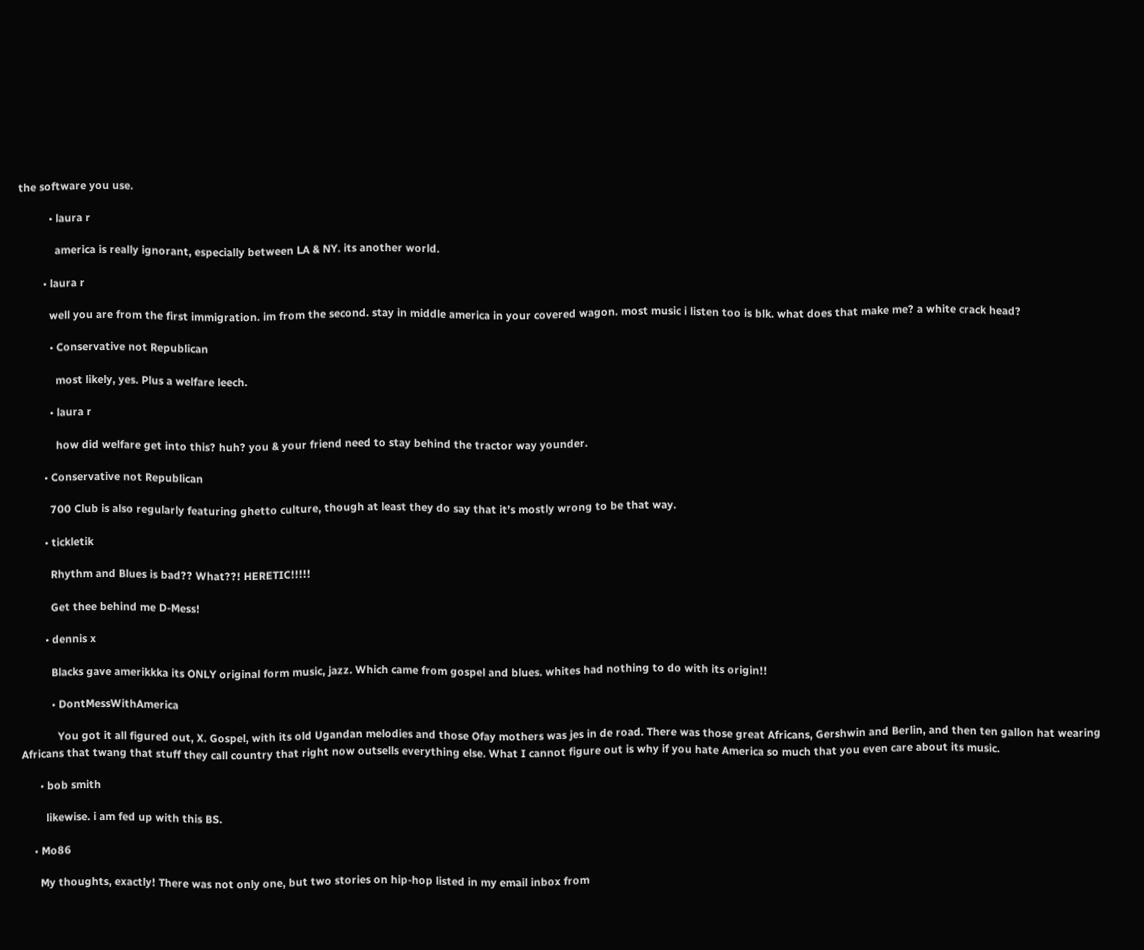the software you use.

          • laura r

            america is really ignorant, especially between LA & NY. its another world.

        • laura r

          well you are from the first immigration. im from the second. stay in middle america in your covered wagon. most music i listen too is blk. what does that make me? a white crack head?

          • Conservative not Republican

            most likely, yes. Plus a welfare leech.

          • laura r

            how did welfare get into this? huh? you & your friend need to stay behind the tractor way younder.

        • Conservative not Republican

          700 Club is also regularly featuring ghetto culture, though at least they do say that it’s mostly wrong to be that way.

        • tickletik

          Rhythm and Blues is bad?? What??! HERETIC!!!!!

          Get thee behind me D-Mess!

        • dennis x

          Blacks gave amerikkka its ONLY original form music, jazz. Which came from gospel and blues. whites had nothing to do with its origin!!

          • DontMessWithAmerica

            You got it all figured out, X. Gospel, with its old Ugandan melodies and those Ofay mothers was jes in de road. There was those great Africans, Gershwin and Berlin, and then ten gallon hat wearing Africans that twang that stuff they call country that right now outsells everything else. What I cannot figure out is why if you hate America so much that you even care about its music.

      • bob smith

        likewise. i am fed up with this BS.

    • Mo86

      My thoughts, exactly! There was not only one, but two stories on hip-hop listed in my email inbox from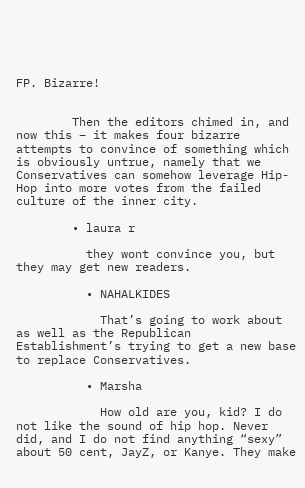FP. Bizarre!


        Then the editors chimed in, and now this – it makes four bizarre attempts to convince of something which is obviously untrue, namely that we Conservatives can somehow leverage Hip-Hop into more votes from the failed culture of the inner city.

        • laura r

          they wont convince you, but they may get new readers.

          • NAHALKIDES

            That’s going to work about as well as the Republican Establishment’s trying to get a new base to replace Conservatives.

          • Marsha

            How old are you, kid? I do not like the sound of hip hop. Never did, and I do not find anything “sexy” about 50 cent, JayZ, or Kanye. They make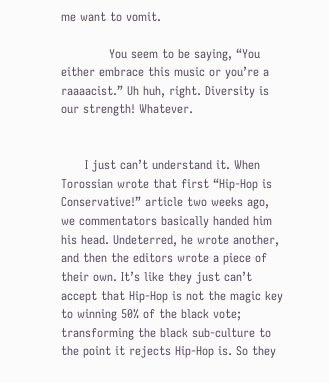me want to vomit.

            You seem to be saying, “You either embrace this music or you’re a raaaacist.” Uh huh, right. Diversity is our strength! Whatever.


      I just can’t understand it. When Torossian wrote that first “Hip-Hop is Conservative!” article two weeks ago, we commentators basically handed him his head. Undeterred, he wrote another, and then the editors wrote a piece of their own. It’s like they just can’t accept that Hip-Hop is not the magic key to winning 50% of the black vote; transforming the black sub-culture to the point it rejects Hip-Hop is. So they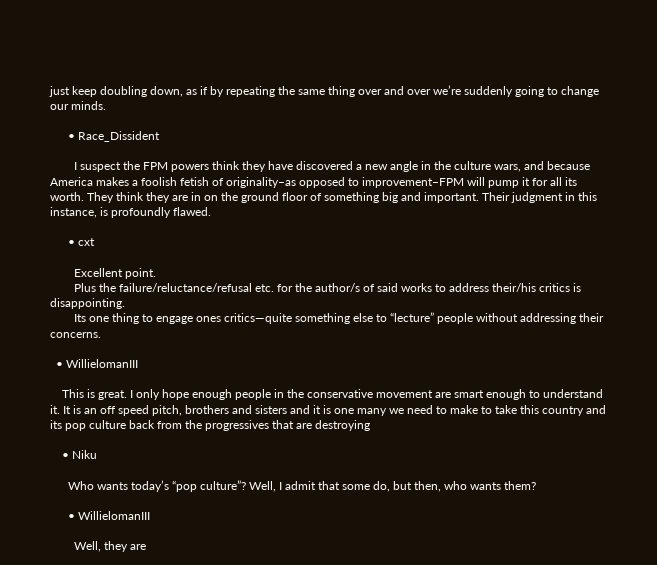just keep doubling down, as if by repeating the same thing over and over we’re suddenly going to change our minds.

      • Race_Dissident

        I suspect the FPM powers think they have discovered a new angle in the culture wars, and because America makes a foolish fetish of originality–as opposed to improvement–FPM will pump it for all its worth. They think they are in on the ground floor of something big and important. Their judgment in this instance, is profoundly flawed.

      • cxt

        Excellent point.
        Plus the failure/reluctance/refusal etc. for the author/s of said works to address their/his critics is disappointing.
        Its one thing to engage ones critics—quite something else to “lecture” people without addressing their concerns.

  • WillielomanIII

    This is great. I only hope enough people in the conservative movement are smart enough to understand it. It is an off speed pitch, brothers and sisters and it is one many we need to make to take this country and its pop culture back from the progressives that are destroying

    • Niku

      Who wants today’s “pop culture”? Well, I admit that some do, but then, who wants them?

      • WillielomanIII

        Well, they are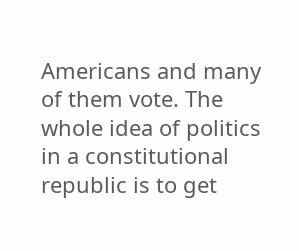Americans and many of them vote. The whole idea of politics in a constitutional republic is to get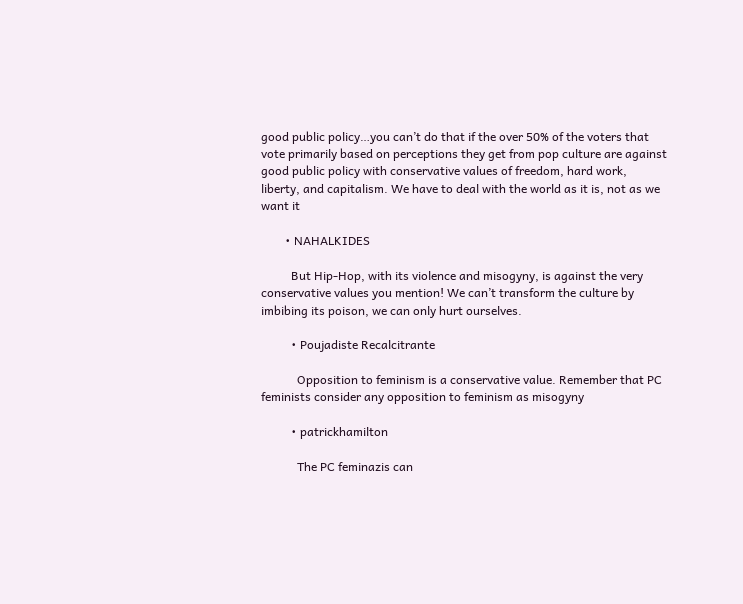good public policy…you can’t do that if the over 50% of the voters that vote primarily based on perceptions they get from pop culture are against good public policy with conservative values of freedom, hard work, liberty, and capitalism. We have to deal with the world as it is, not as we want it

        • NAHALKIDES

          But Hip-Hop, with its violence and misogyny, is against the very conservative values you mention! We can’t transform the culture by imbibing its poison, we can only hurt ourselves.

          • Poujadiste Recalcitrante

            Opposition to feminism is a conservative value. Remember that PC feminists consider any opposition to feminism as misogyny

          • patrickhamilton

            The PC feminazis can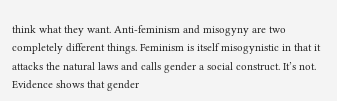think what they want. Anti-feminism and misogyny are two completely different things. Feminism is itself misogynistic in that it attacks the natural laws and calls gender a social construct. It’s not. Evidence shows that gender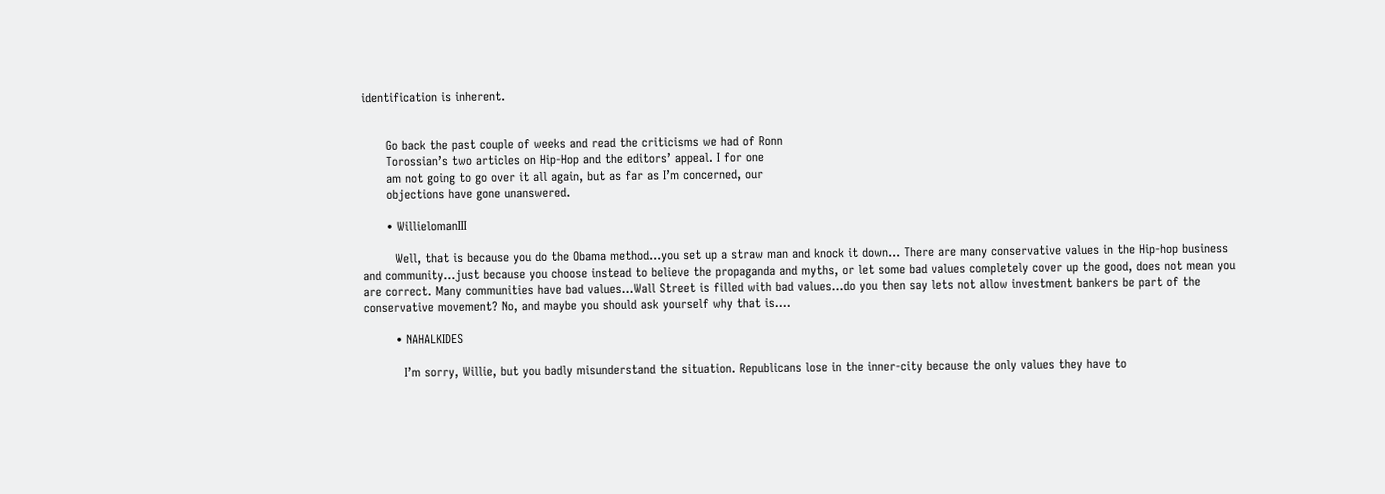identification is inherent.


      Go back the past couple of weeks and read the criticisms we had of Ronn
      Torossian’s two articles on Hip-Hop and the editors’ appeal. I for one
      am not going to go over it all again, but as far as I’m concerned, our
      objections have gone unanswered.

      • WillielomanIII

        Well, that is because you do the Obama method…you set up a straw man and knock it down… There are many conservative values in the Hip-hop business and community…just because you choose instead to believe the propaganda and myths, or let some bad values completely cover up the good, does not mean you are correct. Many communities have bad values…Wall Street is filled with bad values…do you then say lets not allow investment bankers be part of the conservative movement? No, and maybe you should ask yourself why that is….

        • NAHALKIDES

          I’m sorry, Willie, but you badly misunderstand the situation. Republicans lose in the inner-city because the only values they have to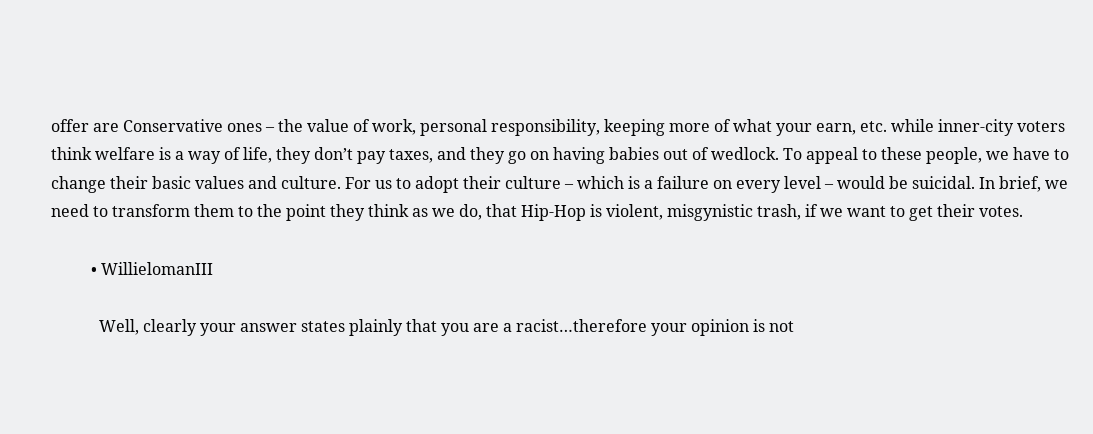offer are Conservative ones – the value of work, personal responsibility, keeping more of what your earn, etc. while inner-city voters think welfare is a way of life, they don’t pay taxes, and they go on having babies out of wedlock. To appeal to these people, we have to change their basic values and culture. For us to adopt their culture – which is a failure on every level – would be suicidal. In brief, we need to transform them to the point they think as we do, that Hip-Hop is violent, misgynistic trash, if we want to get their votes.

          • WillielomanIII

            Well, clearly your answer states plainly that you are a racist…therefore your opinion is not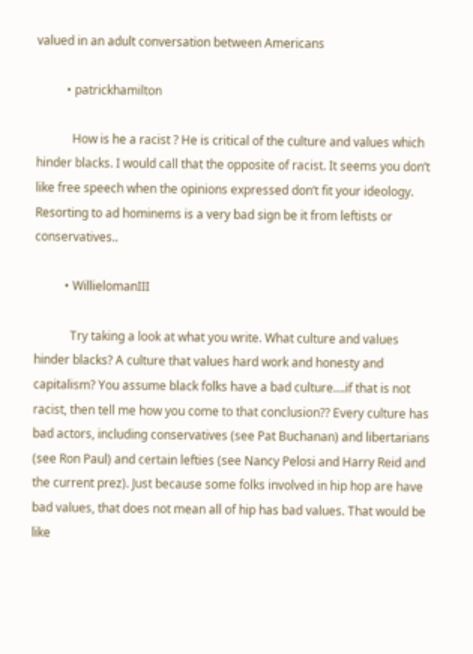valued in an adult conversation between Americans

          • patrickhamilton

            How is he a racist ? He is critical of the culture and values which hinder blacks. I would call that the opposite of racist. It seems you don’t like free speech when the opinions expressed don’t fit your ideology. Resorting to ad hominems is a very bad sign be it from leftists or conservatives..

          • WillielomanIII

            Try taking a look at what you write. What culture and values hinder blacks? A culture that values hard work and honesty and capitalism? You assume black folks have a bad culture….if that is not racist, then tell me how you come to that conclusion?? Every culture has bad actors, including conservatives (see Pat Buchanan) and libertarians (see Ron Paul) and certain lefties (see Nancy Pelosi and Harry Reid and the current prez). Just because some folks involved in hip hop are have bad values, that does not mean all of hip has bad values. That would be like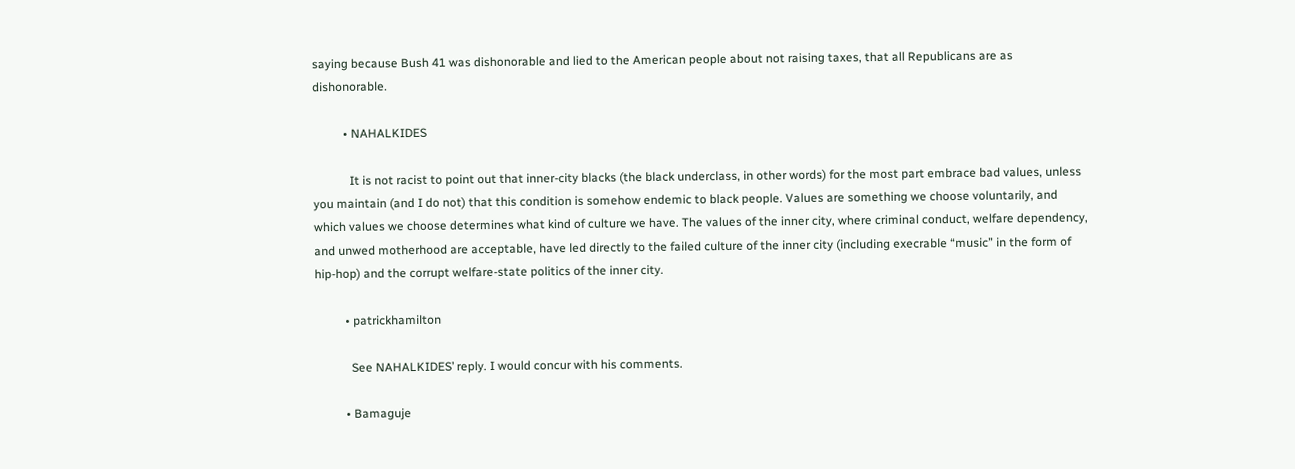saying because Bush 41 was dishonorable and lied to the American people about not raising taxes, that all Republicans are as dishonorable.

          • NAHALKIDES

            It is not racist to point out that inner-city blacks (the black underclass, in other words) for the most part embrace bad values, unless you maintain (and I do not) that this condition is somehow endemic to black people. Values are something we choose voluntarily, and which values we choose determines what kind of culture we have. The values of the inner city, where criminal conduct, welfare dependency, and unwed motherhood are acceptable, have led directly to the failed culture of the inner city (including execrable “music” in the form of hip-hop) and the corrupt welfare-state politics of the inner city.

          • patrickhamilton

            See NAHALKIDES’ reply. I would concur with his comments.

          • Bamaguje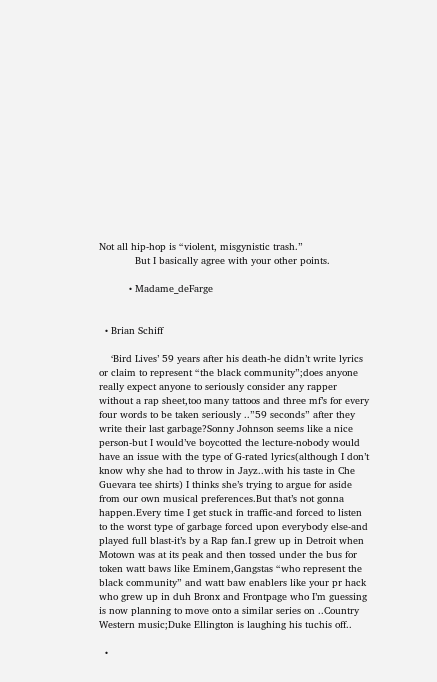Not all hip-hop is “violent, misgynistic trash.”
            But I basically agree with your other points.

          • Madame_deFarge


  • Brian Schiff

    ‘Bird Lives’ 59 years after his death-he didn’t write lyrics or claim to represent “the black community”;does anyone really expect anyone to seriously consider any rapper without a rap sheet,too many tattoos and three mf’s for every four words to be taken seriously ..”59 seconds” after they write their last garbage?Sonny Johnson seems like a nice person-but I would’ve boycotted the lecture-nobody would have an issue with the type of G-rated lyrics(although I don’t know why she had to throw in Jayz..with his taste in Che Guevara tee shirts) I thinks she’s trying to argue for aside from our own musical preferences.But that’s not gonna happen.Every time I get stuck in traffic-and forced to listen to the worst type of garbage forced upon everybody else-and played full blast-it’s by a Rap fan.I grew up in Detroit when Motown was at its peak and then tossed under the bus for token watt baws like Eminem,Gangstas “who represent the black community” and watt baw enablers like your pr hack who grew up in duh Bronx and Frontpage who I’m guessing is now planning to move onto a similar series on ..Country Western music;Duke Ellington is laughing his tuchis off..

  •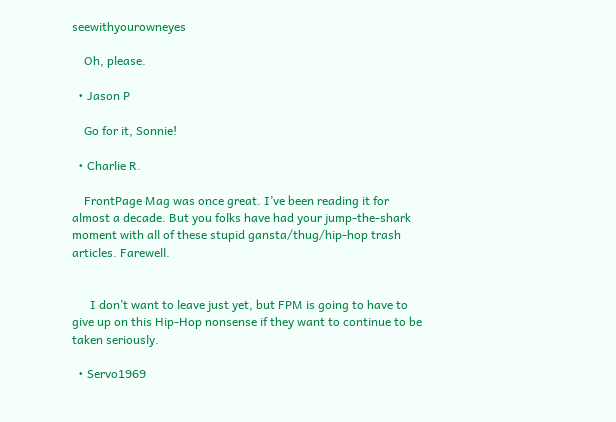seewithyourowneyes

    Oh, please.

  • Jason P

    Go for it, Sonnie!

  • Charlie R.

    FrontPage Mag was once great. I’ve been reading it for almost a decade. But you folks have had your jump-the-shark moment with all of these stupid gansta/thug/hip-hop trash articles. Farewell.


      I don’t want to leave just yet, but FPM is going to have to give up on this Hip-Hop nonsense if they want to continue to be taken seriously.

  • Servo1969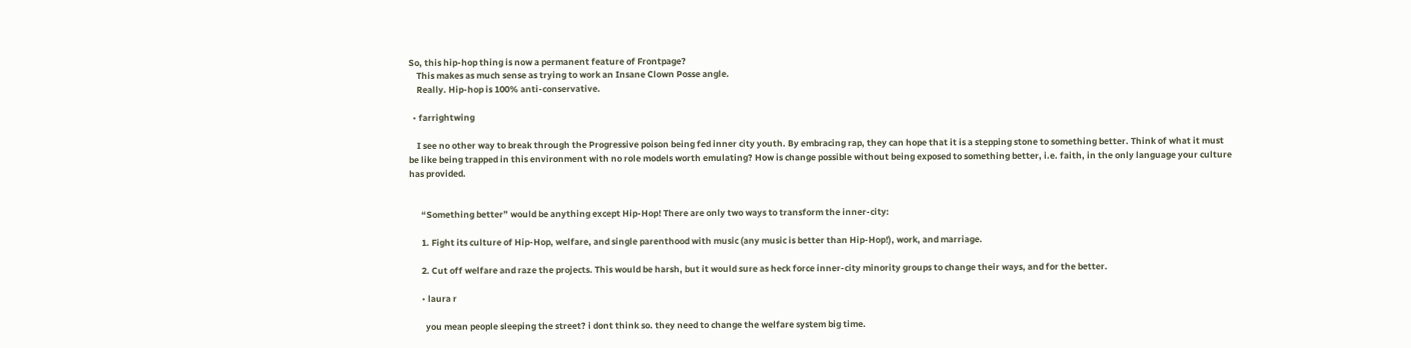So, this hip-hop thing is now a permanent feature of Frontpage?
    This makes as much sense as trying to work an Insane Clown Posse angle.
    Really. Hip-hop is 100% anti-conservative.

  • farrightwing

    I see no other way to break through the Progressive poison being fed inner city youth. By embracing rap, they can hope that it is a stepping stone to something better. Think of what it must be like being trapped in this environment with no role models worth emulating? How is change possible without being exposed to something better, i.e. faith, in the only language your culture has provided.


      “Something better” would be anything except Hip-Hop! There are only two ways to transform the inner-city:

      1. Fight its culture of Hip-Hop, welfare, and single parenthood with music (any music is better than Hip-Hop!), work, and marriage.

      2. Cut off welfare and raze the projects. This would be harsh, but it would sure as heck force inner-city minority groups to change their ways, and for the better.

      • laura r

        you mean people sleeping the street? i dont think so. they need to change the welfare system big time.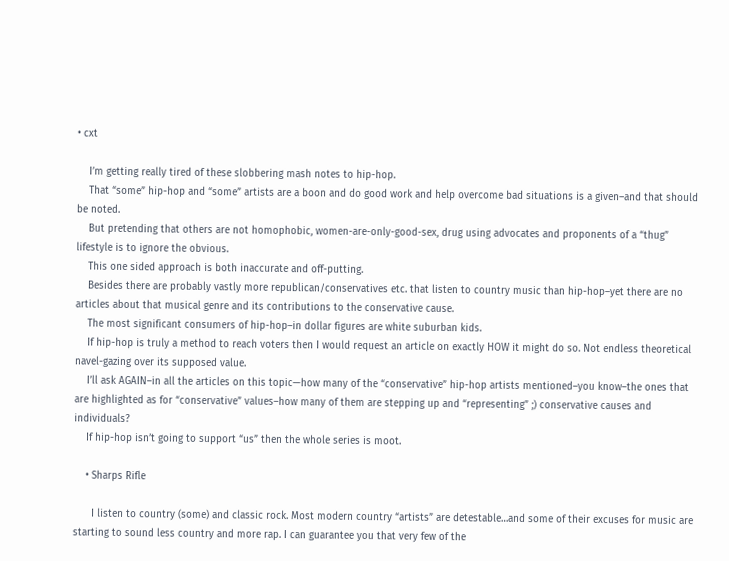• cxt

    I’m getting really tired of these slobbering mash notes to hip-hop.
    That “some” hip-hop and “some” artists are a boon and do good work and help overcome bad situations is a given–and that should be noted.
    But pretending that others are not homophobic, women-are-only-good-sex, drug using advocates and proponents of a “thug” lifestyle is to ignore the obvious.
    This one sided approach is both inaccurate and off-putting.
    Besides there are probably vastly more republican/conservatives etc. that listen to country music than hip-hop–yet there are no articles about that musical genre and its contributions to the conservative cause.
    The most significant consumers of hip-hop–in dollar figures are white suburban kids.
    If hip-hop is truly a method to reach voters then I would request an article on exactly HOW it might do so. Not endless theoretical navel-gazing over its supposed value.
    I’ll ask AGAIN–in all the articles on this topic—how many of the “conservative” hip-hop artists mentioned–you know–the ones that are highlighted as for “conservative” values–how many of them are stepping up and “representing” ;) conservative causes and individuals?
    If hip-hop isn’t going to support “us” then the whole series is moot.

    • Sharps Rifle

      I listen to country (some) and classic rock. Most modern country “artists” are detestable…and some of their excuses for music are starting to sound less country and more rap. I can guarantee you that very few of the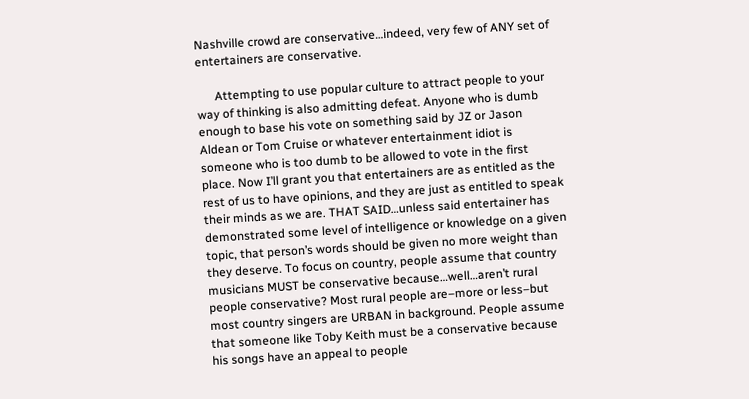Nashville crowd are conservative…indeed, very few of ANY set of entertainers are conservative.

      Attempting to use popular culture to attract people to your way of thinking is also admitting defeat. Anyone who is dumb enough to base his vote on something said by JZ or Jason Aldean or Tom Cruise or whatever entertainment idiot is someone who is too dumb to be allowed to vote in the first place. Now I’ll grant you that entertainers are as entitled as the rest of us to have opinions, and they are just as entitled to speak their minds as we are. THAT SAID…unless said entertainer has demonstrated some level of intelligence or knowledge on a given topic, that person’s words should be given no more weight than they deserve. To focus on country, people assume that country musicians MUST be conservative because…well…aren’t rural people conservative? Most rural people are–more or less–but most country singers are URBAN in background. People assume that someone like Toby Keith must be a conservative because his songs have an appeal to people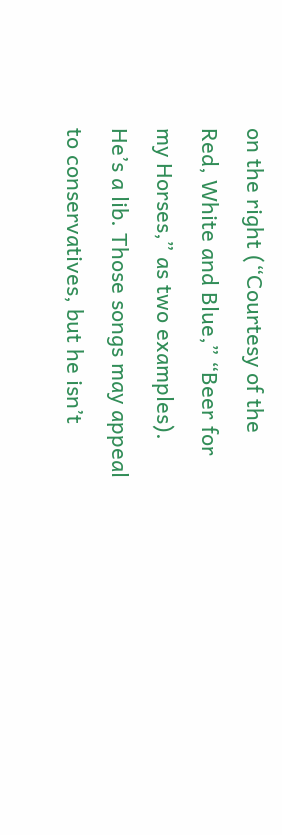on the right (“Courtesy of the Red, White and Blue,” “Beer for my Horses,” as two examples). He’s a lib. Those songs may appeal to conservatives, but he isn’t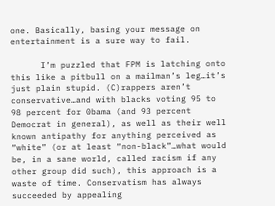one. Basically, basing your message on entertainment is a sure way to fail.

      I’m puzzled that FPM is latching onto this like a pitbull on a mailman’s leg…it’s just plain stupid. (C)rappers aren’t conservative…and with blacks voting 95 to 98 percent for 0bama (and 93 percent Democrat in general), as well as their well known antipathy for anything perceived as “white” (or at least “non-black”…what would be, in a sane world, called racism if any other group did such), this approach is a waste of time. Conservatism has always succeeded by appealing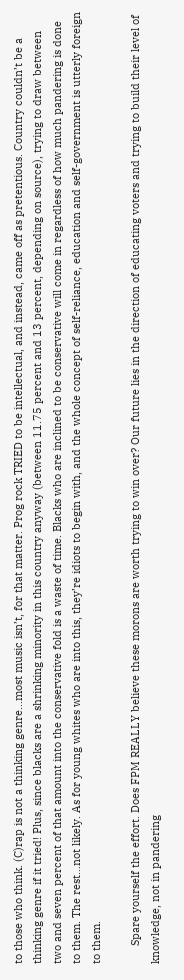to those who think. (C)rap is not a thinking genre…most music isn’t, for that matter. Prog rock TRIED to be intellectual, and instead, came off as pretentious. Country couldn’t be a thinking genre if it tried! Plus, since blacks are a shrinking minority in this country anyway (between 11.75 percent and 13 percent, depending on source), trying to draw between two and seven percent of that amount into the conservative fold is a waste of time. Blacks who are inclined to be conservative will come in regardless of how much pandering is done to them. The rest…not likely. As for young whites who are into this, they’re idiots to begin with, and the whole concept of self-reliance, education and self-government is utterly foreign to them.

      Spare yourself the effort. Does FPM REALLY believe these morons are worth trying to win over? Our future lies in the direction of educating voters and trying to build their level of knowledge, not in pandering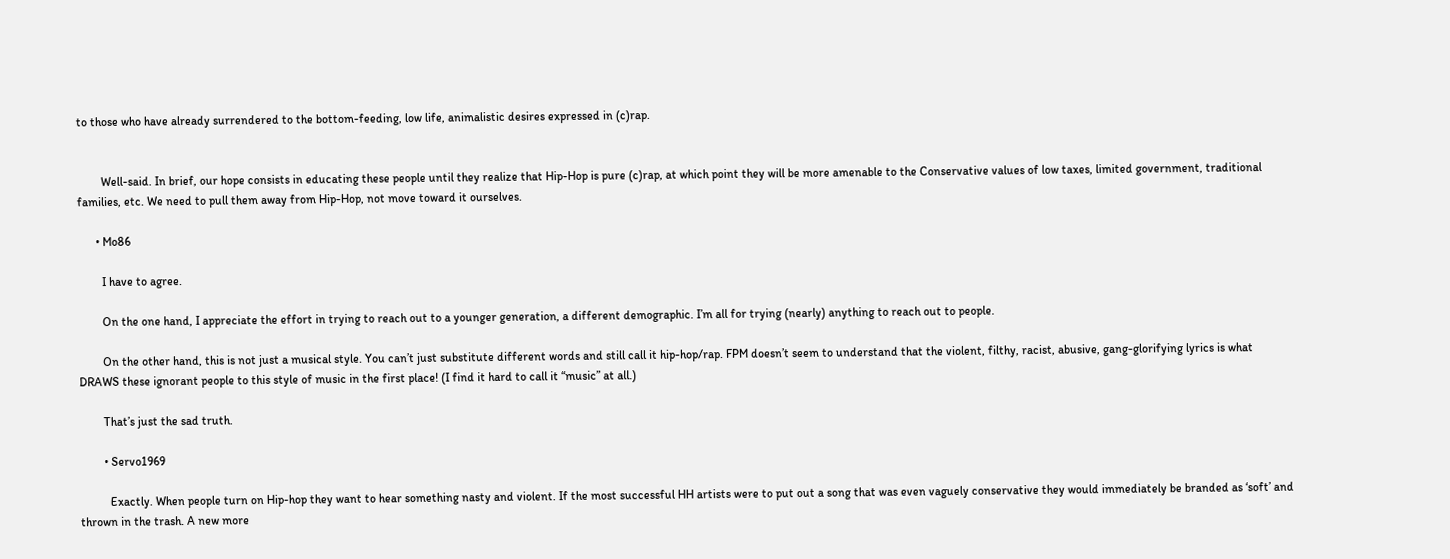to those who have already surrendered to the bottom-feeding, low life, animalistic desires expressed in (c)rap.


        Well-said. In brief, our hope consists in educating these people until they realize that Hip-Hop is pure (c)rap, at which point they will be more amenable to the Conservative values of low taxes, limited government, traditional families, etc. We need to pull them away from Hip-Hop, not move toward it ourselves.

      • Mo86

        I have to agree.

        On the one hand, I appreciate the effort in trying to reach out to a younger generation, a different demographic. I’m all for trying (nearly) anything to reach out to people.

        On the other hand, this is not just a musical style. You can’t just substitute different words and still call it hip-hop/rap. FPM doesn’t seem to understand that the violent, filthy, racist, abusive, gang-glorifying lyrics is what DRAWS these ignorant people to this style of music in the first place! (I find it hard to call it “music” at all.)

        That’s just the sad truth.

        • Servo1969

          Exactly. When people turn on Hip-hop they want to hear something nasty and violent. If the most successful HH artists were to put out a song that was even vaguely conservative they would immediately be branded as ‘soft’ and thrown in the trash. A new more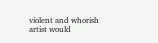violent and whorish artist would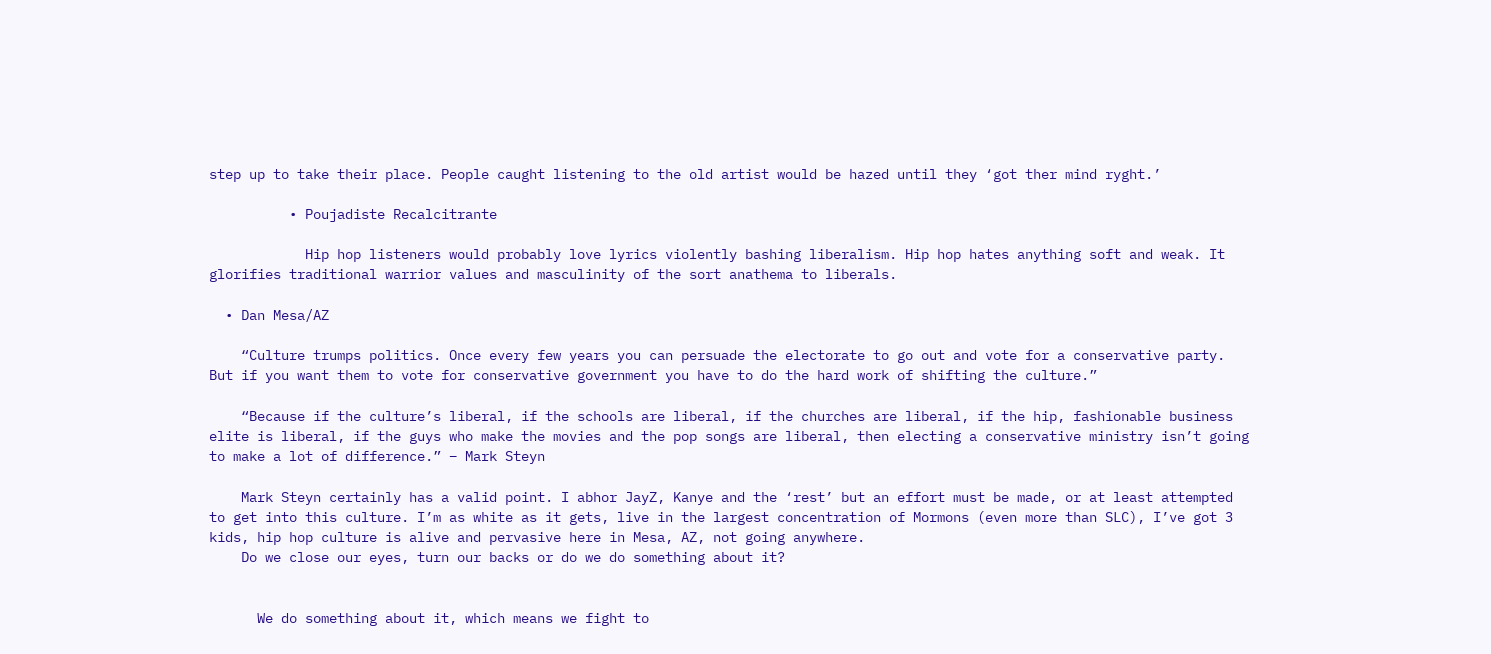step up to take their place. People caught listening to the old artist would be hazed until they ‘got ther mind ryght.’

          • Poujadiste Recalcitrante

            Hip hop listeners would probably love lyrics violently bashing liberalism. Hip hop hates anything soft and weak. It glorifies traditional warrior values and masculinity of the sort anathema to liberals.

  • Dan Mesa/AZ

    “Culture trumps politics. Once every few years you can persuade the electorate to go out and vote for a conservative party. But if you want them to vote for conservative government you have to do the hard work of shifting the culture.”

    “Because if the culture’s liberal, if the schools are liberal, if the churches are liberal, if the hip, fashionable business elite is liberal, if the guys who make the movies and the pop songs are liberal, then electing a conservative ministry isn’t going to make a lot of difference.” – Mark Steyn

    Mark Steyn certainly has a valid point. I abhor JayZ, Kanye and the ‘rest’ but an effort must be made, or at least attempted to get into this culture. I’m as white as it gets, live in the largest concentration of Mormons (even more than SLC), I’ve got 3 kids, hip hop culture is alive and pervasive here in Mesa, AZ, not going anywhere.
    Do we close our eyes, turn our backs or do we do something about it?


      We do something about it, which means we fight to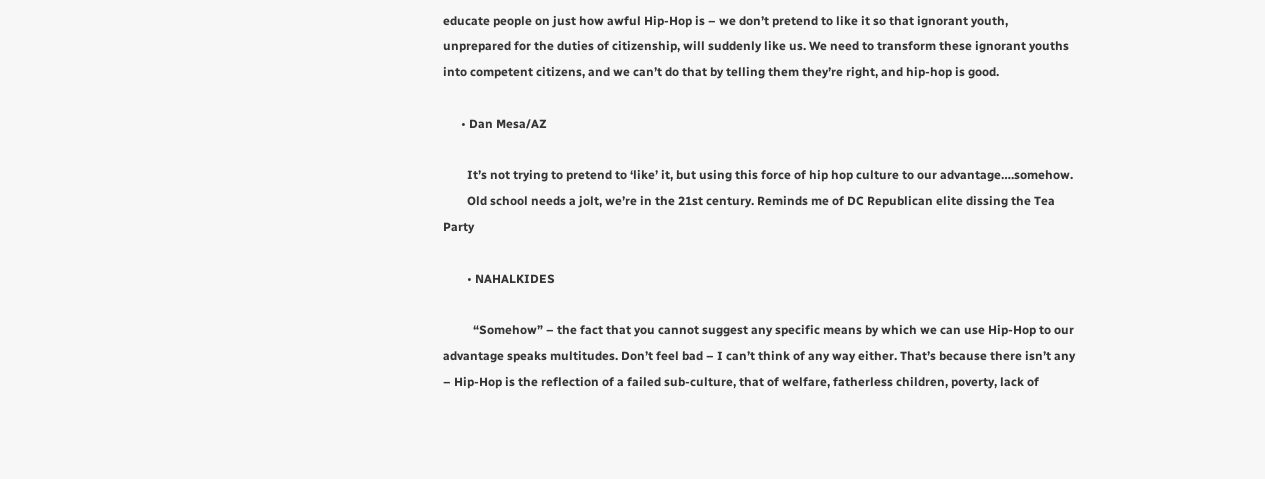educate people on just how awful Hip-Hop is – we don’t pretend to like it so that ignorant youth, unprepared for the duties of citizenship, will suddenly like us. We need to transform these ignorant youths into competent citizens, and we can’t do that by telling them they’re right, and hip-hop is good.

      • Dan Mesa/AZ

        It’s not trying to pretend to ‘like’ it, but using this force of hip hop culture to our advantage….somehow.
        Old school needs a jolt, we’re in the 21st century. Reminds me of DC Republican elite dissing the Tea Party

        • NAHALKIDES

          “Somehow” – the fact that you cannot suggest any specific means by which we can use Hip-Hop to our advantage speaks multitudes. Don’t feel bad – I can’t think of any way either. That’s because there isn’t any – Hip-Hop is the reflection of a failed sub-culture, that of welfare, fatherless children, poverty, lack of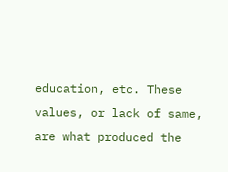education, etc. These values, or lack of same, are what produced the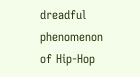dreadful phenomenon of Hip-Hop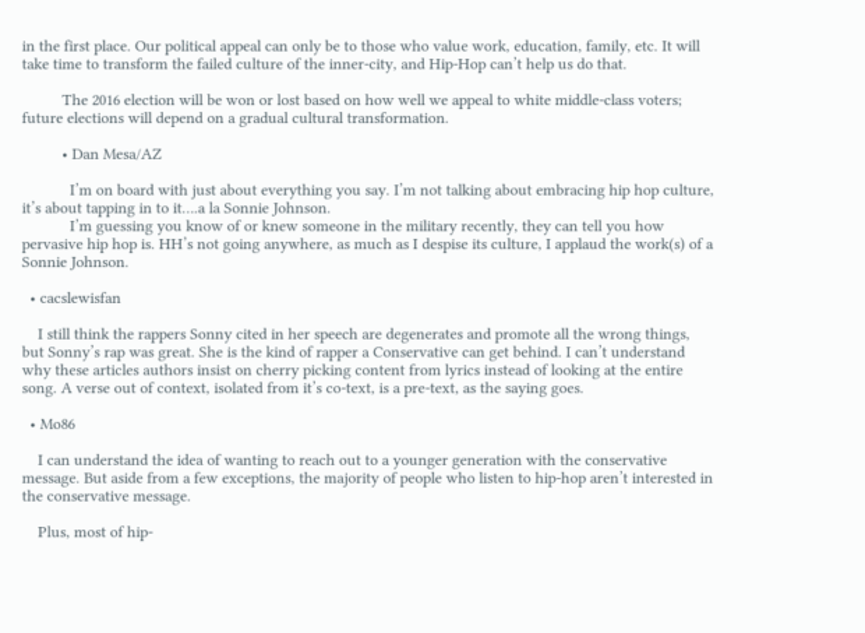in the first place. Our political appeal can only be to those who value work, education, family, etc. It will take time to transform the failed culture of the inner-city, and Hip-Hop can’t help us do that.

          The 2016 election will be won or lost based on how well we appeal to white middle-class voters; future elections will depend on a gradual cultural transformation.

          • Dan Mesa/AZ

            I’m on board with just about everything you say. I’m not talking about embracing hip hop culture, it’s about tapping in to it….a la Sonnie Johnson.
            I’m guessing you know of or knew someone in the military recently, they can tell you how pervasive hip hop is. HH’s not going anywhere, as much as I despise its culture, I applaud the work(s) of a Sonnie Johnson.

  • cacslewisfan

    I still think the rappers Sonny cited in her speech are degenerates and promote all the wrong things, but Sonny’s rap was great. She is the kind of rapper a Conservative can get behind. I can’t understand why these articles authors insist on cherry picking content from lyrics instead of looking at the entire song. A verse out of context, isolated from it’s co-text, is a pre-text, as the saying goes.

  • Mo86

    I can understand the idea of wanting to reach out to a younger generation with the conservative message. But aside from a few exceptions, the majority of people who listen to hip-hop aren’t interested in the conservative message.

    Plus, most of hip-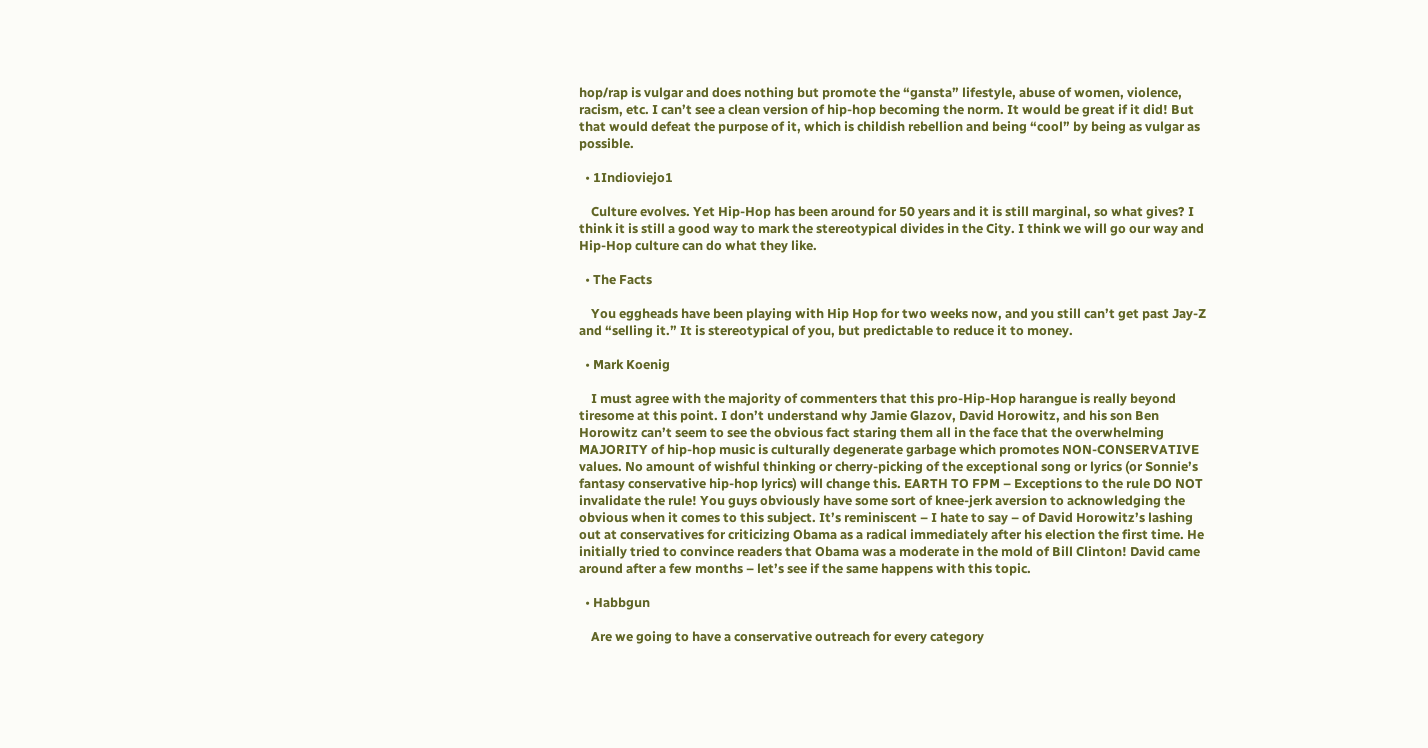hop/rap is vulgar and does nothing but promote the “gansta” lifestyle, abuse of women, violence, racism, etc. I can’t see a clean version of hip-hop becoming the norm. It would be great if it did! But that would defeat the purpose of it, which is childish rebellion and being “cool” by being as vulgar as possible.

  • 1Indioviejo1

    Culture evolves. Yet Hip-Hop has been around for 50 years and it is still marginal, so what gives? I think it is still a good way to mark the stereotypical divides in the City. I think we will go our way and Hip-Hop culture can do what they like.

  • The Facts

    You eggheads have been playing with Hip Hop for two weeks now, and you still can’t get past Jay-Z and “selling it.” It is stereotypical of you, but predictable to reduce it to money.

  • Mark Koenig

    I must agree with the majority of commenters that this pro-Hip-Hop harangue is really beyond tiresome at this point. I don’t understand why Jamie Glazov, David Horowitz, and his son Ben Horowitz can’t seem to see the obvious fact staring them all in the face that the overwhelming MAJORITY of hip-hop music is culturally degenerate garbage which promotes NON-CONSERVATIVE values. No amount of wishful thinking or cherry-picking of the exceptional song or lyrics (or Sonnie’s fantasy conservative hip-hop lyrics) will change this. EARTH TO FPM – Exceptions to the rule DO NOT invalidate the rule! You guys obviously have some sort of knee-jerk aversion to acknowledging the obvious when it comes to this subject. It’s reminiscent – I hate to say – of David Horowitz’s lashing out at conservatives for criticizing Obama as a radical immediately after his election the first time. He initially tried to convince readers that Obama was a moderate in the mold of Bill Clinton! David came around after a few months – let’s see if the same happens with this topic.

  • Habbgun

    Are we going to have a conservative outreach for every category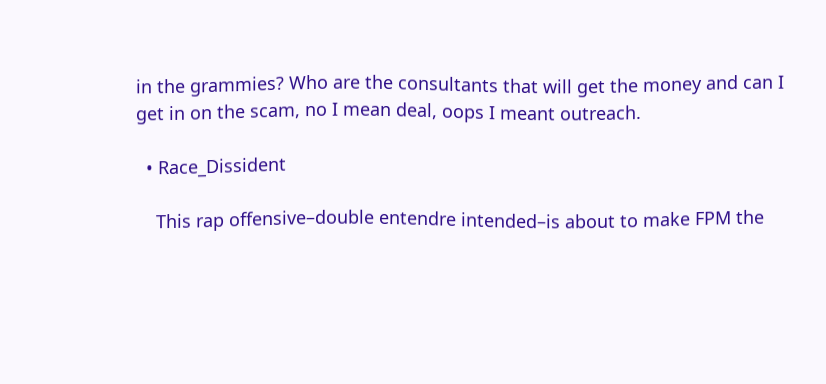in the grammies? Who are the consultants that will get the money and can I get in on the scam, no I mean deal, oops I meant outreach.

  • Race_Dissident

    This rap offensive–double entendre intended–is about to make FPM the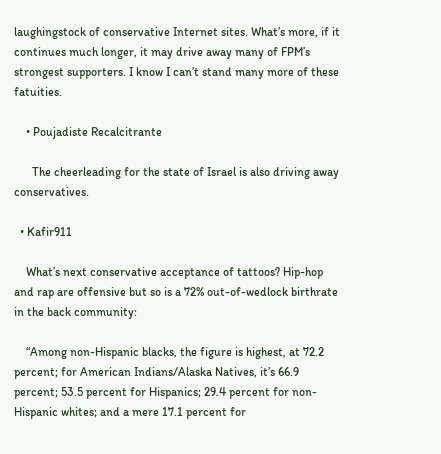laughingstock of conservative Internet sites. What’s more, if it continues much longer, it may drive away many of FPM’s strongest supporters. I know I can’t stand many more of these fatuities.

    • Poujadiste Recalcitrante

      The cheerleading for the state of Israel is also driving away conservatives.

  • Kafir911

    What’s next conservative acceptance of tattoos? Hip-hop and rap are offensive but so is a 72% out-of-wedlock birthrate in the back community:

    “Among non-Hispanic blacks, the figure is highest, at 72.2 percent; for American Indians/Alaska Natives, it’s 66.9 percent; 53.5 percent for Hispanics; 29.4 percent for non-Hispanic whites; and a mere 17.1 percent for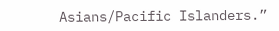Asians/Pacific Islanders.”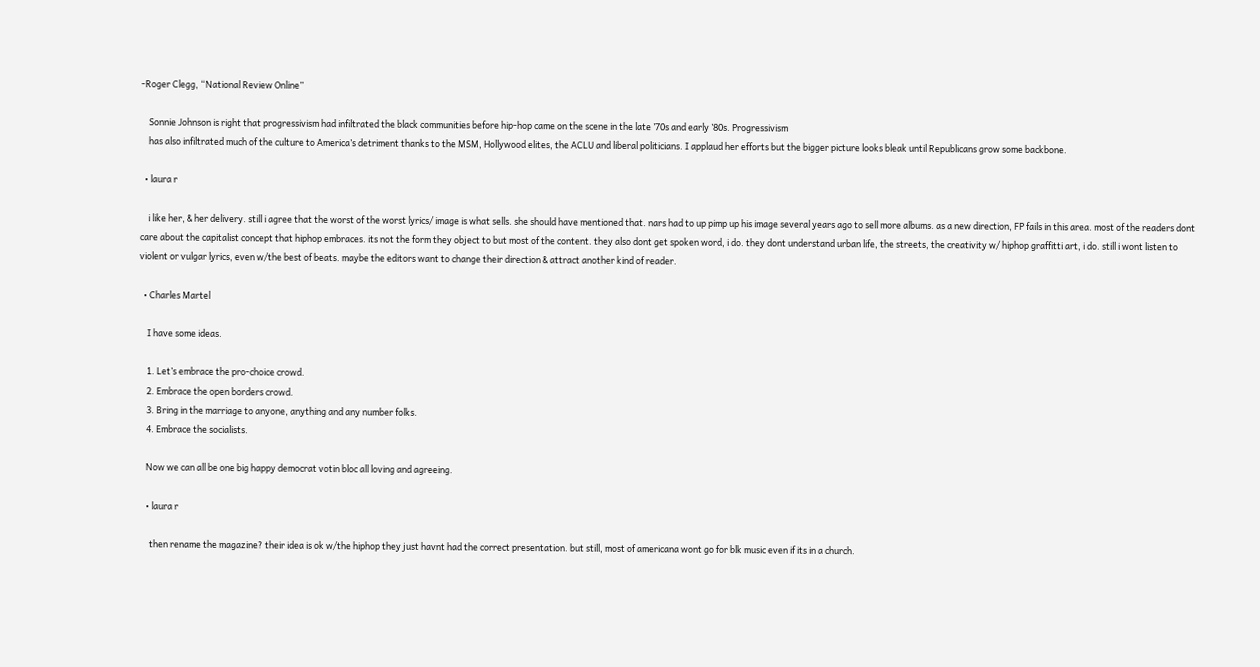-Roger Clegg, “National Review Online”

    Sonnie Johnson is right that progressivism had infiltrated the black communities before hip-hop came on the scene in the late ’70s and early ’80s. Progressivism
    has also infiltrated much of the culture to America’s detriment thanks to the MSM, Hollywood elites, the ACLU and liberal politicians. I applaud her efforts but the bigger picture looks bleak until Republicans grow some backbone.

  • laura r

    i like her, & her delivery. still i agree that the worst of the worst lyrics/ image is what sells. she should have mentioned that. nars had to up pimp up his image several years ago to sell more albums. as a new direction, FP fails in this area. most of the readers dont care about the capitalist concept that hiphop embraces. its not the form they object to but most of the content. they also dont get spoken word, i do. they dont understand urban life, the streets, the creativity w/ hiphop graffitti art, i do. still i wont listen to violent or vulgar lyrics, even w/the best of beats. maybe the editors want to change their direction & attract another kind of reader.

  • Charles Martel

    I have some ideas.

    1. Let’s embrace the pro-choice crowd.
    2. Embrace the open borders crowd.
    3. Bring in the marriage to anyone, anything and any number folks.
    4. Embrace the socialists.

    Now we can all be one big happy democrat votin bloc all loving and agreeing.

    • laura r

      then rename the magazine? their idea is ok w/the hiphop they just havnt had the correct presentation. but still, most of americana wont go for blk music even if its in a church.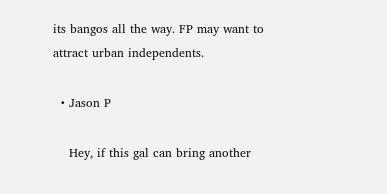its bangos all the way. FP may want to attract urban independents.

  • Jason P

    Hey, if this gal can bring another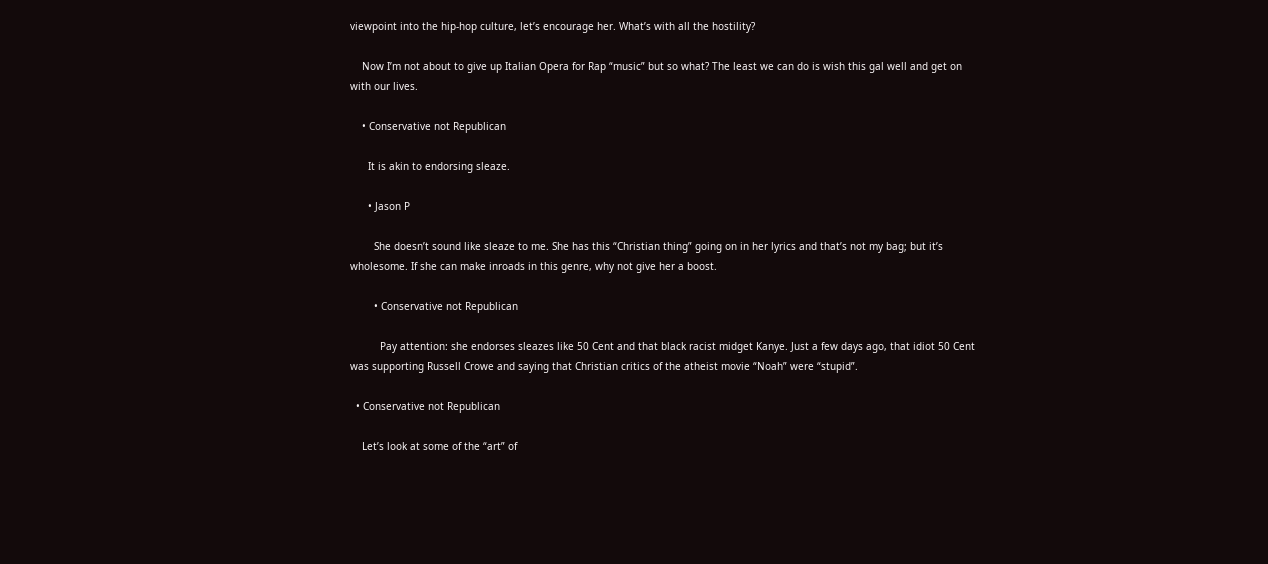viewpoint into the hip-hop culture, let’s encourage her. What’s with all the hostility?

    Now I’m not about to give up Italian Opera for Rap “music” but so what? The least we can do is wish this gal well and get on with our lives.

    • Conservative not Republican

      It is akin to endorsing sleaze.

      • Jason P

        She doesn’t sound like sleaze to me. She has this “Christian thing” going on in her lyrics and that’s not my bag; but it’s wholesome. If she can make inroads in this genre, why not give her a boost.

        • Conservative not Republican

          Pay attention: she endorses sleazes like 50 Cent and that black racist midget Kanye. Just a few days ago, that idiot 50 Cent was supporting Russell Crowe and saying that Christian critics of the atheist movie “Noah” were “stupid”.

  • Conservative not Republican

    Let’s look at some of the “art” of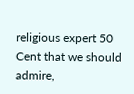religious expert 50 Cent that we should admire,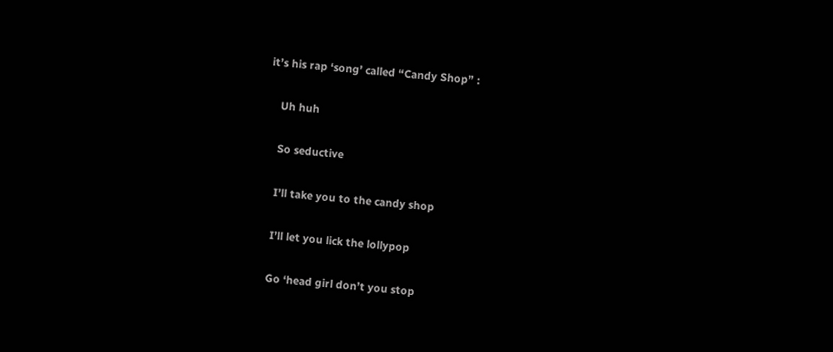it’s his rap ‘song’ called “Candy Shop” :

    Uh huh

    So seductive

    I’ll take you to the candy shop

    I’ll let you lick the lollypop

    Go ‘head girl don’t you stop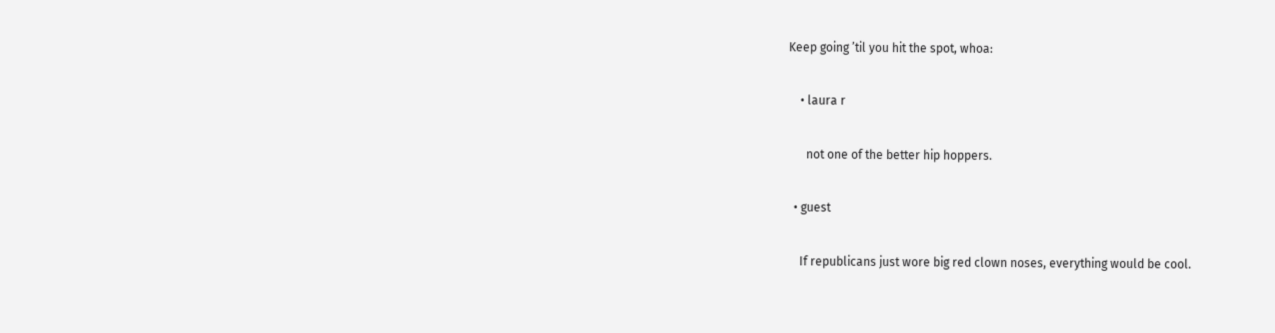Keep going ’til you hit the spot, whoa:

    • laura r

      not one of the better hip hoppers.

  • guest

    If republicans just wore big red clown noses, everything would be cool.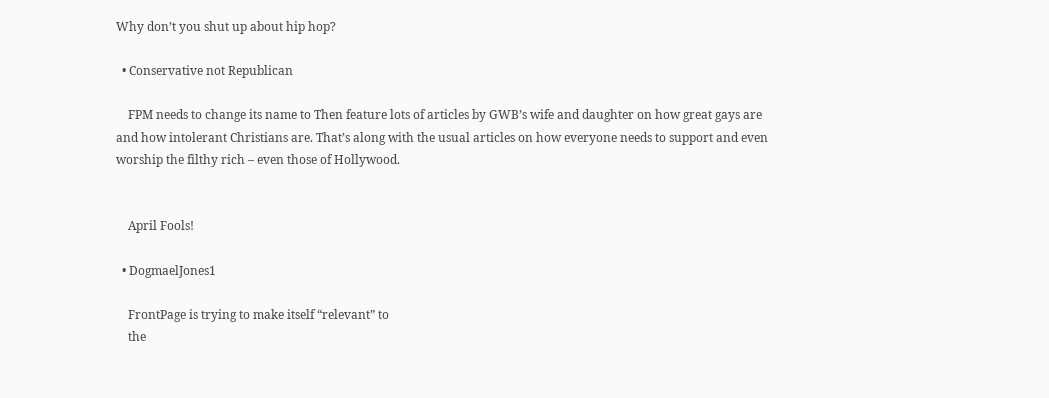Why don’t you shut up about hip hop?

  • Conservative not Republican

    FPM needs to change its name to Then feature lots of articles by GWB’s wife and daughter on how great gays are and how intolerant Christians are. That’s along with the usual articles on how everyone needs to support and even worship the filthy rich – even those of Hollywood.


    April Fools!

  • DogmaelJones1

    FrontPage is trying to make itself “relevant” to
    the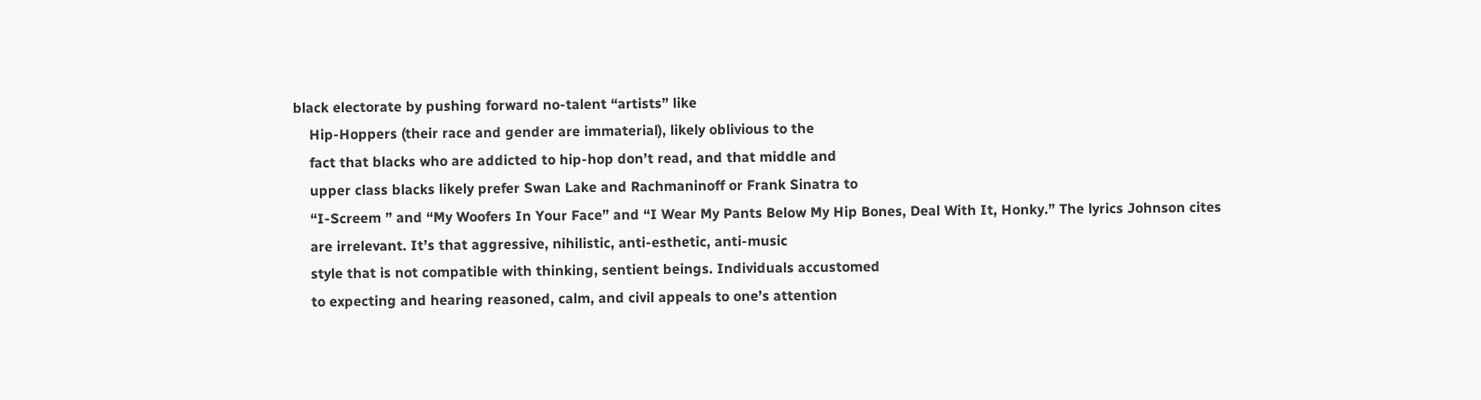black electorate by pushing forward no-talent “artists” like
    Hip-Hoppers (their race and gender are immaterial), likely oblivious to the
    fact that blacks who are addicted to hip-hop don’t read, and that middle and
    upper class blacks likely prefer Swan Lake and Rachmaninoff or Frank Sinatra to
    “I-Screem ” and “My Woofers In Your Face” and “I Wear My Pants Below My Hip Bones, Deal With It, Honky.” The lyrics Johnson cites
    are irrelevant. It’s that aggressive, nihilistic, anti-esthetic, anti-music
    style that is not compatible with thinking, sentient beings. Individuals accustomed
    to expecting and hearing reasoned, calm, and civil appeals to one’s attention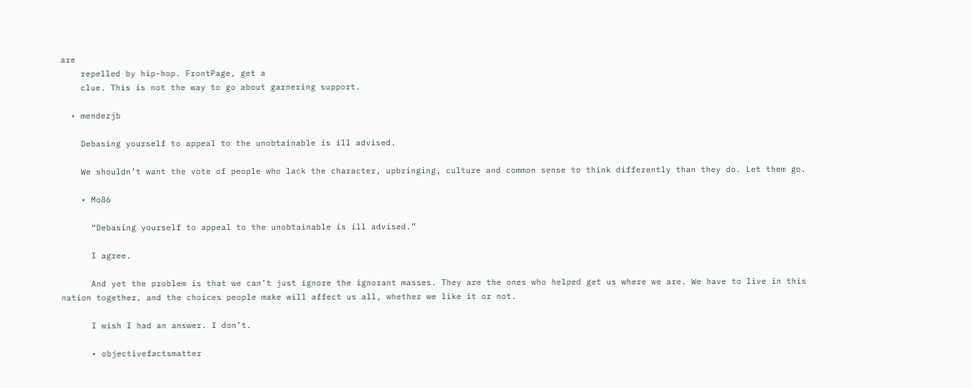are
    repelled by hip-hop. FrontPage, get a
    clue. This is not the way to go about garnering support.

  • mendezjb

    Debasing yourself to appeal to the unobtainable is ill advised.

    We shouldn’t want the vote of people who lack the character, upbringing, culture and common sense to think differently than they do. Let them go.

    • Mo86

      “Debasing yourself to appeal to the unobtainable is ill advised.”

      I agree.

      And yet the problem is that we can’t just ignore the ignorant masses. They are the ones who helped get us where we are. We have to live in this nation together, and the choices people make will affect us all, whether we like it or not.

      I wish I had an answer. I don’t.

      • objectivefactsmatter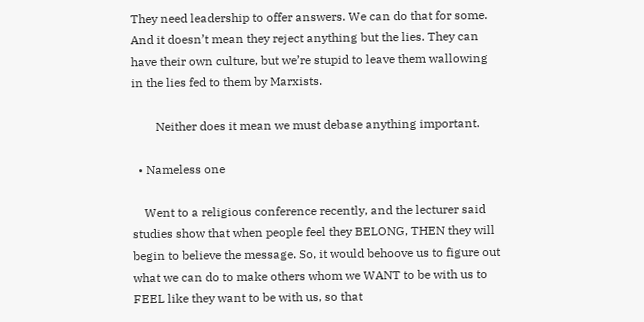They need leadership to offer answers. We can do that for some. And it doesn’t mean they reject anything but the lies. They can have their own culture, but we’re stupid to leave them wallowing in the lies fed to them by Marxists.

        Neither does it mean we must debase anything important.

  • Nameless one

    Went to a religious conference recently, and the lecturer said studies show that when people feel they BELONG, THEN they will begin to believe the message. So, it would behoove us to figure out what we can do to make others whom we WANT to be with us to FEEL like they want to be with us, so that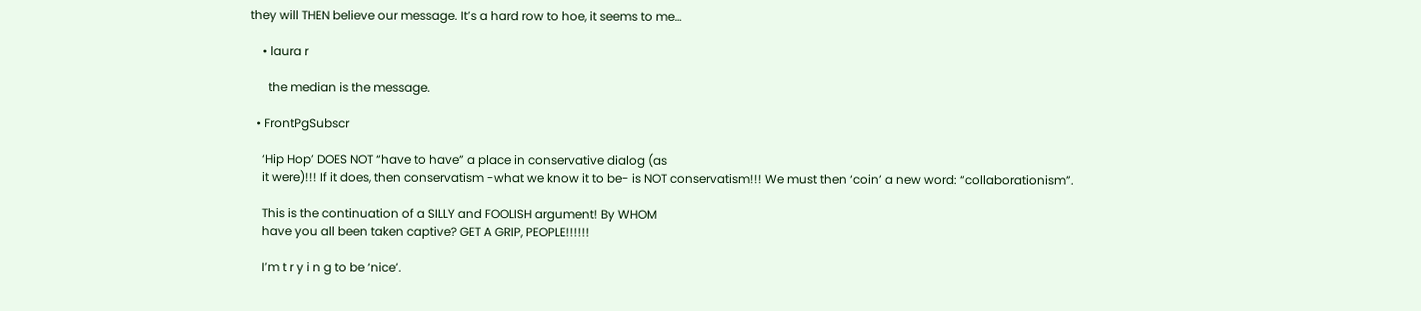they will THEN believe our message. It’s a hard row to hoe, it seems to me…

    • laura r

      the median is the message.

  • FrontPgSubscr

    ‘Hip Hop’ DOES NOT “have to have” a place in conservative dialog (as
    it were)!!! If it does, then conservatism -what we know it to be- is NOT conservatism!!! We must then ‘coin’ a new word: “collaborationism”.

    This is the continuation of a SILLY and FOOLISH argument! By WHOM
    have you all been taken captive? GET A GRIP, PEOPLE!!!!!!

    I’m t r y i n g to be ‘nice’.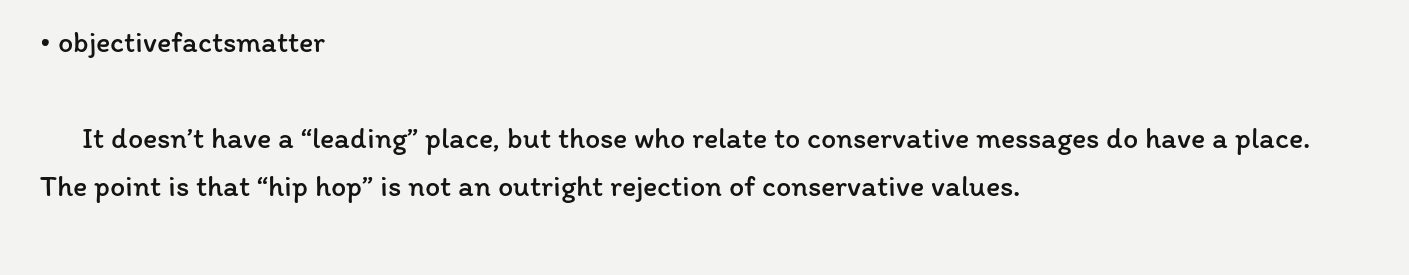• objectivefactsmatter

      It doesn’t have a “leading” place, but those who relate to conservative messages do have a place. The point is that “hip hop” is not an outright rejection of conservative values.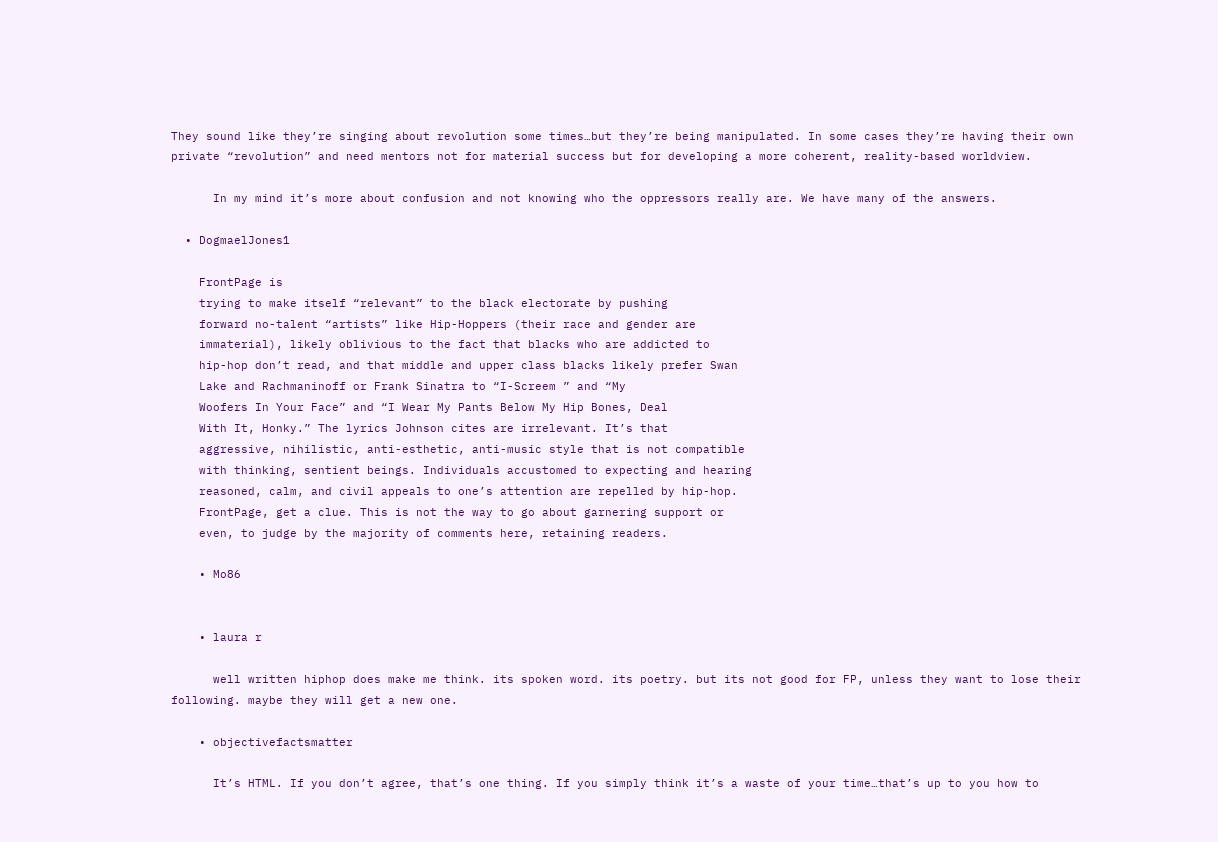They sound like they’re singing about revolution some times…but they’re being manipulated. In some cases they’re having their own private “revolution” and need mentors not for material success but for developing a more coherent, reality-based worldview.

      In my mind it’s more about confusion and not knowing who the oppressors really are. We have many of the answers.

  • DogmaelJones1

    FrontPage is
    trying to make itself “relevant” to the black electorate by pushing
    forward no-talent “artists” like Hip-Hoppers (their race and gender are
    immaterial), likely oblivious to the fact that blacks who are addicted to
    hip-hop don’t read, and that middle and upper class blacks likely prefer Swan
    Lake and Rachmaninoff or Frank Sinatra to “I-Screem ” and “My
    Woofers In Your Face” and “I Wear My Pants Below My Hip Bones, Deal
    With It, Honky.” The lyrics Johnson cites are irrelevant. It’s that
    aggressive, nihilistic, anti-esthetic, anti-music style that is not compatible
    with thinking, sentient beings. Individuals accustomed to expecting and hearing
    reasoned, calm, and civil appeals to one’s attention are repelled by hip-hop.
    FrontPage, get a clue. This is not the way to go about garnering support or
    even, to judge by the majority of comments here, retaining readers.

    • Mo86


    • laura r

      well written hiphop does make me think. its spoken word. its poetry. but its not good for FP, unless they want to lose their following. maybe they will get a new one.

    • objectivefactsmatter

      It’s HTML. If you don’t agree, that’s one thing. If you simply think it’s a waste of your time…that’s up to you how to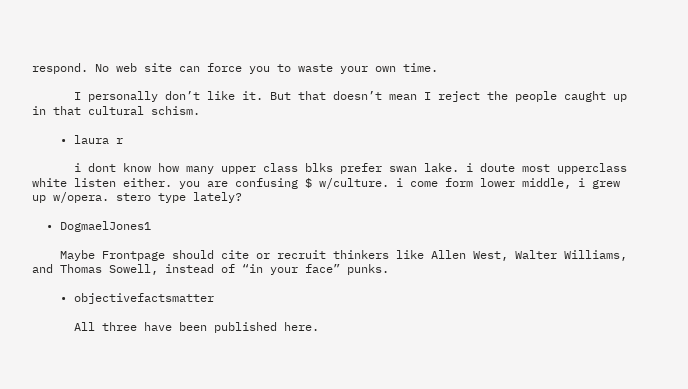respond. No web site can force you to waste your own time.

      I personally don’t like it. But that doesn’t mean I reject the people caught up in that cultural schism.

    • laura r

      i dont know how many upper class blks prefer swan lake. i doute most upperclass white listen either. you are confusing $ w/culture. i come form lower middle, i grew up w/opera. stero type lately?

  • DogmaelJones1

    Maybe Frontpage should cite or recruit thinkers like Allen West, Walter Williams, and Thomas Sowell, instead of “in your face” punks.

    • objectivefactsmatter

      All three have been published here.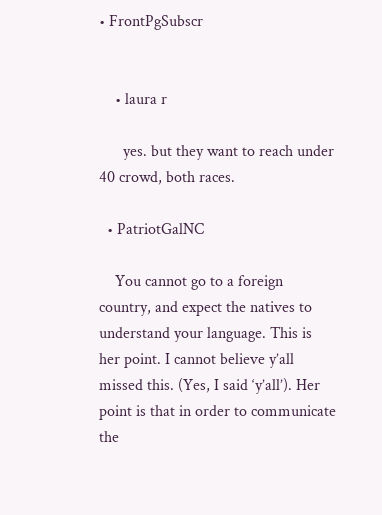• FrontPgSubscr


    • laura r

      yes. but they want to reach under 40 crowd, both races.

  • PatriotGalNC

    You cannot go to a foreign country, and expect the natives to understand your language. This is her point. I cannot believe y’all missed this. (Yes, I said ‘y’all’). Her point is that in order to communicate the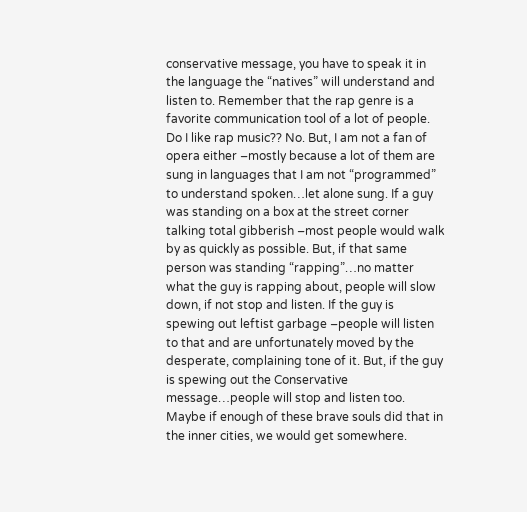conservative message, you have to speak it in the language the “natives” will understand and listen to. Remember that the rap genre is a favorite communication tool of a lot of people. Do I like rap music?? No. But, I am not a fan of opera either –mostly because a lot of them are sung in languages that I am not “programmed” to understand spoken…let alone sung. If a guy was standing on a box at the street corner talking total gibberish –most people would walk by as quickly as possible. But, if that same person was standing “rapping”…no matter what the guy is rapping about, people will slow down, if not stop and listen. If the guy is spewing out leftist garbage –people will listen to that and are unfortunately moved by the desperate, complaining tone of it. But, if the guy is spewing out the Conservative message…people will stop and listen too. Maybe if enough of these brave souls did that in the inner cities, we would get somewhere.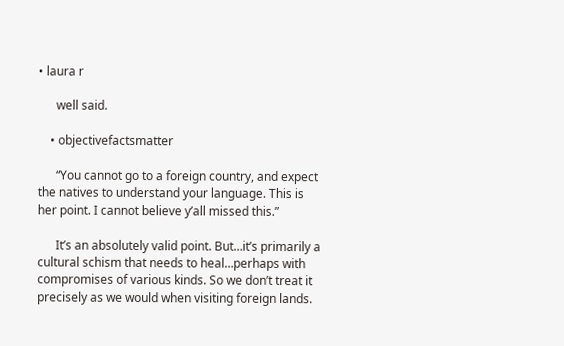• laura r

      well said.

    • objectivefactsmatter

      “You cannot go to a foreign country, and expect the natives to understand your language. This is her point. I cannot believe y’all missed this.”

      It’s an absolutely valid point. But…it’s primarily a cultural schism that needs to heal…perhaps with compromises of various kinds. So we don’t treat it precisely as we would when visiting foreign lands.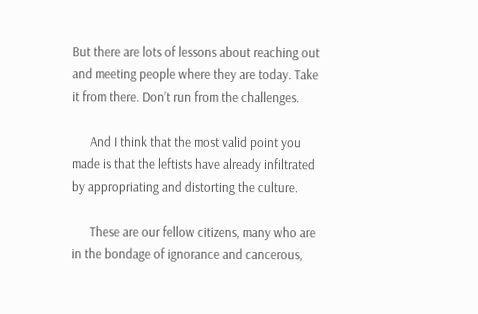But there are lots of lessons about reaching out and meeting people where they are today. Take it from there. Don’t run from the challenges.

      And I think that the most valid point you made is that the leftists have already infiltrated by appropriating and distorting the culture.

      These are our fellow citizens, many who are in the bondage of ignorance and cancerous,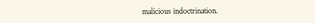malicious indoctrination.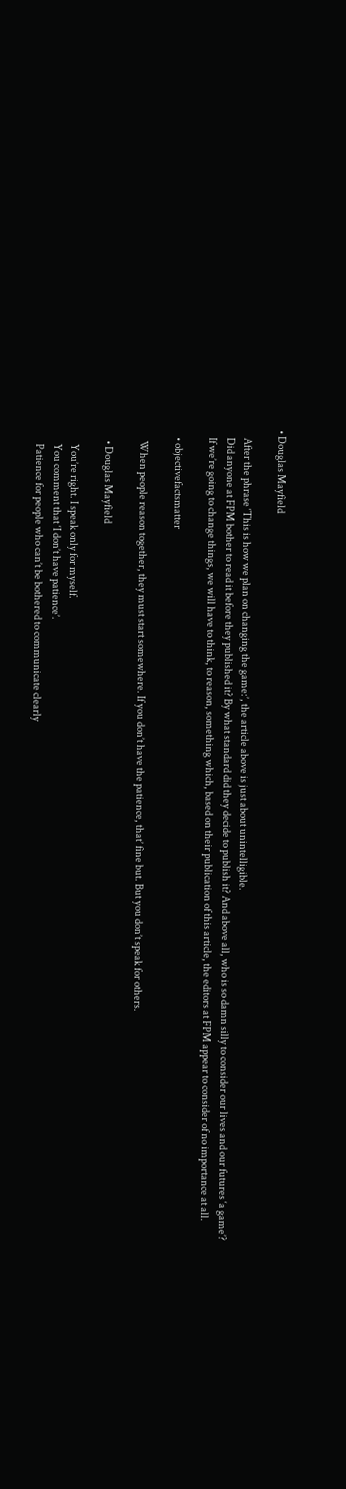• Douglas Mayfield

    After the phrase ‘This is how we plan on changing the game:’, the article above is just about unintelligible.
    Did anyone at FPM bother to read it before they published it? By what standard did they decide to publish it? And above all, who is so damn silly to consider our lives and our futures ‘a game’?
    If we’re going to change things, we will have to think, to reason, something which, based on their publication of this article, the editors at FPM appear to consider of no importance at all.

    • objectivefactsmatter

      When people reason together, they must start somewhere. If you don’t have the patience, that’ fine but. But you don’t speak for others.

      • Douglas Mayfield

        You’re right. I speak only for myself.
        You comment that ‘I don’t have patience’.
        Patience for people who can’t be bothered to communicate clearly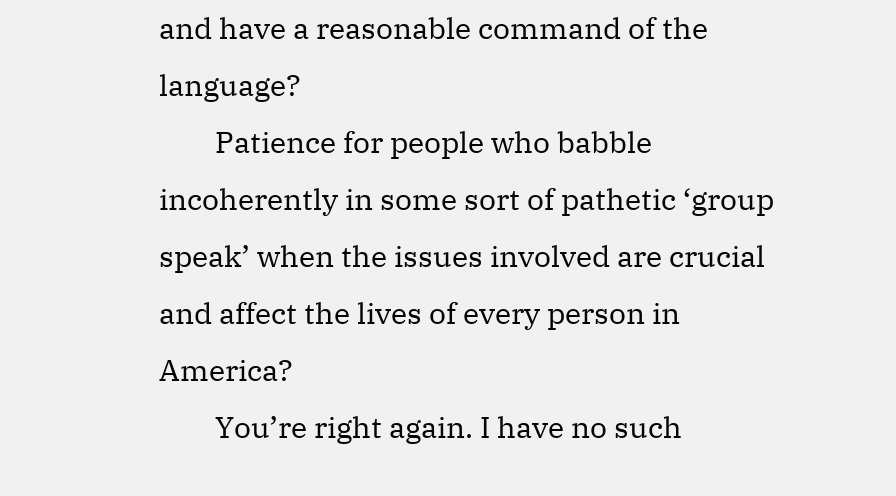and have a reasonable command of the language?
        Patience for people who babble incoherently in some sort of pathetic ‘group speak’ when the issues involved are crucial and affect the lives of every person in America?
        You’re right again. I have no such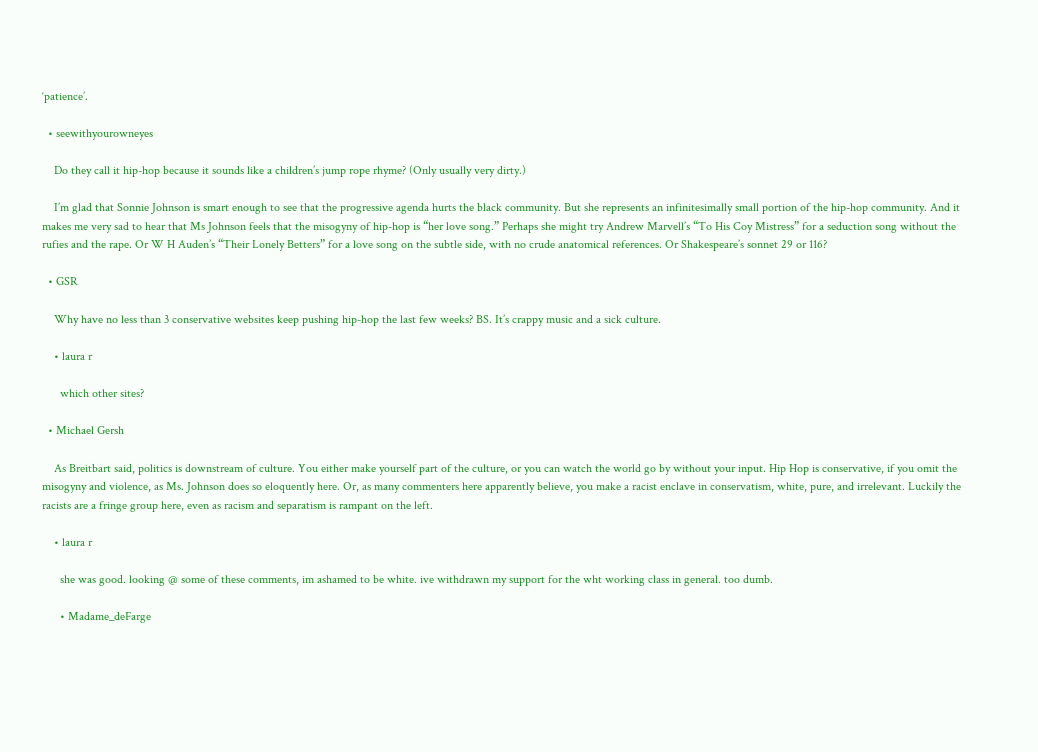‘patience’.

  • seewithyourowneyes

    Do they call it hip-hop because it sounds like a children’s jump rope rhyme? (Only usually very dirty.)

    I’m glad that Sonnie Johnson is smart enough to see that the progressive agenda hurts the black community. But she represents an infinitesimally small portion of the hip-hop community. And it makes me very sad to hear that Ms Johnson feels that the misogyny of hip-hop is “her love song.” Perhaps she might try Andrew Marvell’s “To His Coy Mistress” for a seduction song without the rufies and the rape. Or W H Auden’s “Their Lonely Betters” for a love song on the subtle side, with no crude anatomical references. Or Shakespeare’s sonnet 29 or 116?

  • GSR

    Why have no less than 3 conservative websites keep pushing hip-hop the last few weeks? BS. It’s crappy music and a sick culture.

    • laura r

      which other sites?

  • Michael Gersh

    As Breitbart said, politics is downstream of culture. You either make yourself part of the culture, or you can watch the world go by without your input. Hip Hop is conservative, if you omit the misogyny and violence, as Ms. Johnson does so eloquently here. Or, as many commenters here apparently believe, you make a racist enclave in conservatism, white, pure, and irrelevant. Luckily the racists are a fringe group here, even as racism and separatism is rampant on the left.

    • laura r

      she was good. looking @ some of these comments, im ashamed to be white. ive withdrawn my support for the wht working class in general. too dumb.

      • Madame_deFarge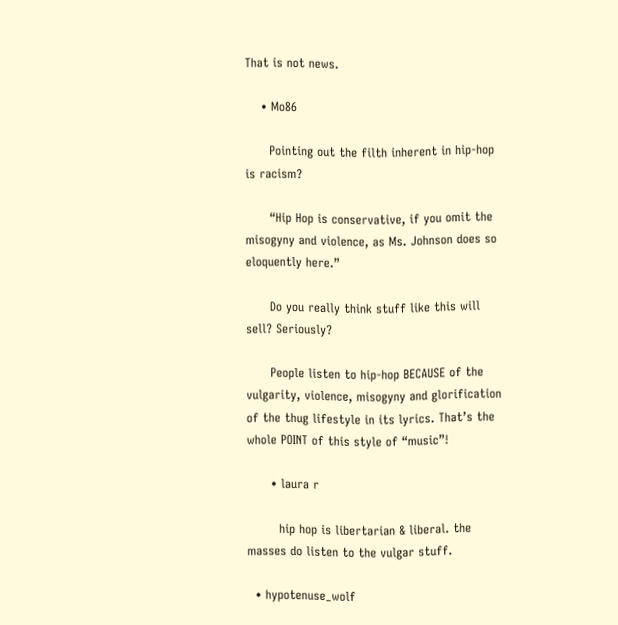That is not news.

    • Mo86

      Pointing out the filth inherent in hip-hop is racism?

      “Hip Hop is conservative, if you omit the misogyny and violence, as Ms. Johnson does so eloquently here.”

      Do you really think stuff like this will sell? Seriously?

      People listen to hip-hop BECAUSE of the vulgarity, violence, misogyny and glorification of the thug lifestyle in its lyrics. That’s the whole POINT of this style of “music”!

      • laura r

        hip hop is libertarian & liberal. the masses do listen to the vulgar stuff.

  • hypotenuse_wolf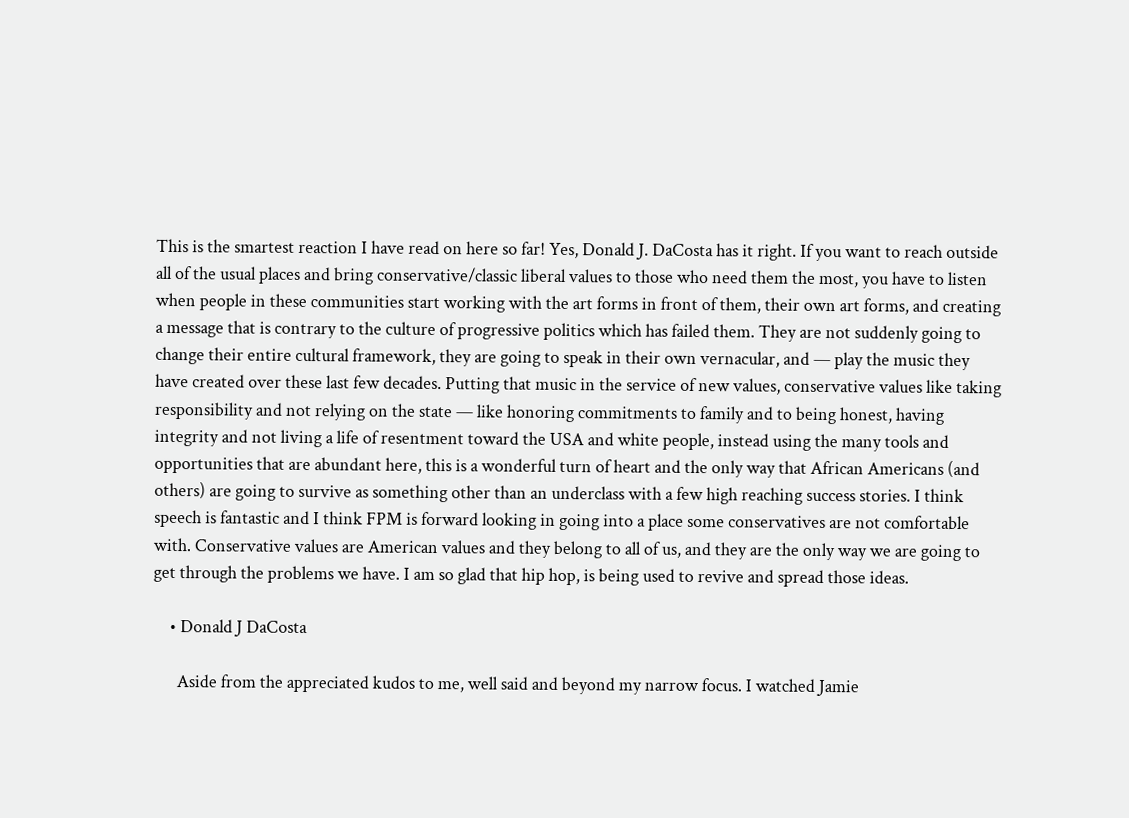This is the smartest reaction I have read on here so far! Yes, Donald J. DaCosta has it right. If you want to reach outside all of the usual places and bring conservative/classic liberal values to those who need them the most, you have to listen when people in these communities start working with the art forms in front of them, their own art forms, and creating a message that is contrary to the culture of progressive politics which has failed them. They are not suddenly going to change their entire cultural framework, they are going to speak in their own vernacular, and — play the music they have created over these last few decades. Putting that music in the service of new values, conservative values like taking responsibility and not relying on the state — like honoring commitments to family and to being honest, having integrity and not living a life of resentment toward the USA and white people, instead using the many tools and opportunities that are abundant here, this is a wonderful turn of heart and the only way that African Americans (and others) are going to survive as something other than an underclass with a few high reaching success stories. I think speech is fantastic and I think FPM is forward looking in going into a place some conservatives are not comfortable with. Conservative values are American values and they belong to all of us, and they are the only way we are going to get through the problems we have. I am so glad that hip hop, is being used to revive and spread those ideas.

    • Donald J DaCosta

      Aside from the appreciated kudos to me, well said and beyond my narrow focus. I watched Jamie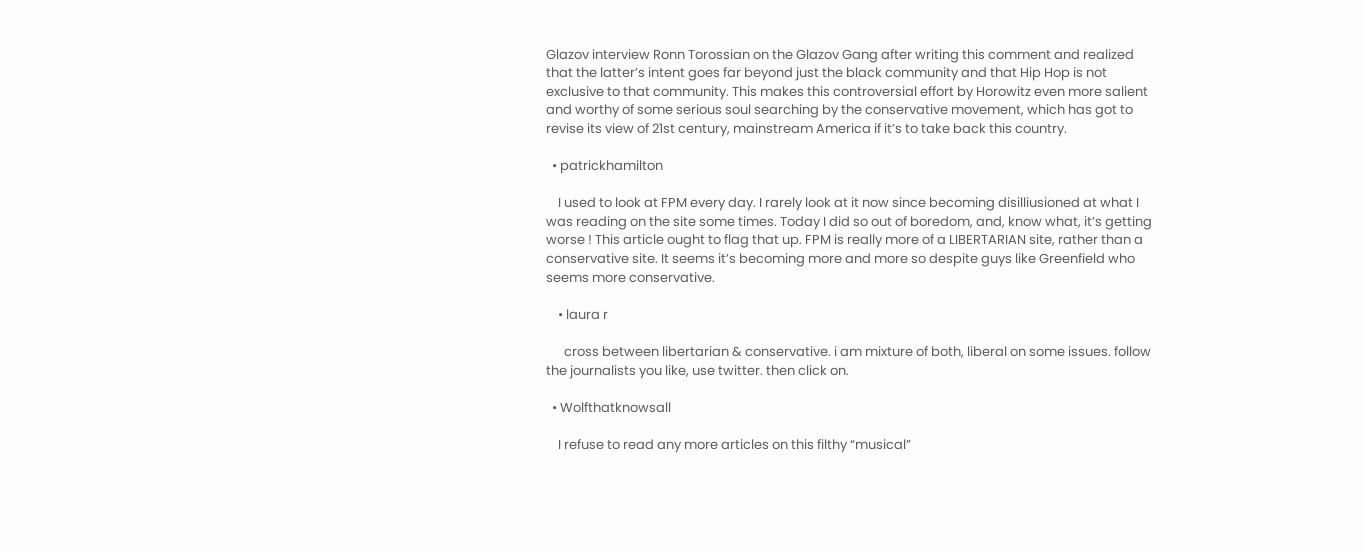Glazov interview Ronn Torossian on the Glazov Gang after writing this comment and realized that the latter’s intent goes far beyond just the black community and that Hip Hop is not exclusive to that community. This makes this controversial effort by Horowitz even more salient and worthy of some serious soul searching by the conservative movement, which has got to revise its view of 21st century, mainstream America if it’s to take back this country.

  • patrickhamilton

    I used to look at FPM every day. I rarely look at it now since becoming disilliusioned at what I was reading on the site some times. Today I did so out of boredom, and, know what, it’s getting worse ! This article ought to flag that up. FPM is really more of a LIBERTARIAN site, rather than a conservative site. It seems it’s becoming more and more so despite guys like Greenfield who seems more conservative.

    • laura r

      cross between libertarian & conservative. i am mixture of both, liberal on some issues. follow the journalists you like, use twitter. then click on.

  • Wolfthatknowsall

    I refuse to read any more articles on this filthy “musical”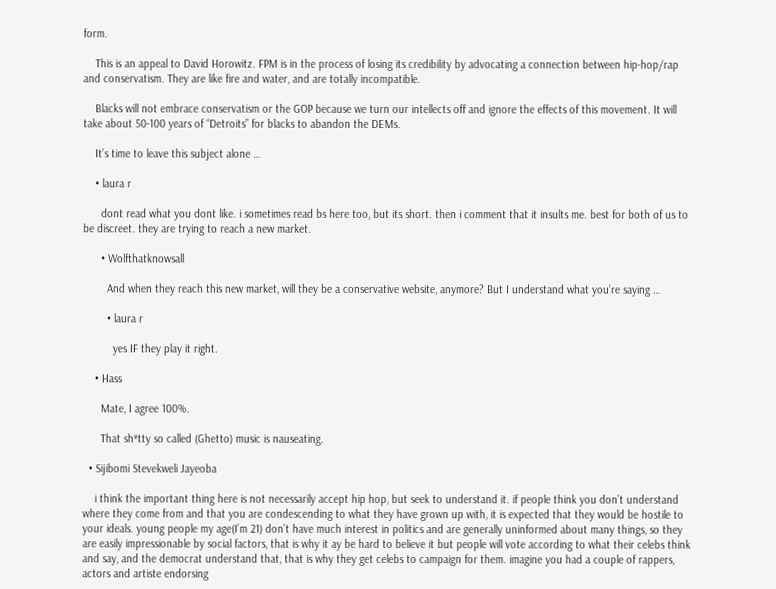form.

    This is an appeal to David Horowitz. FPM is in the process of losing its credibility by advocating a connection between hip-hop/rap and conservatism. They are like fire and water, and are totally incompatible.

    Blacks will not embrace conservatism or the GOP because we turn our intellects off and ignore the effects of this movement. It will take about 50-100 years of “Detroits” for blacks to abandon the DEMs.

    It’s time to leave this subject alone …

    • laura r

      dont read what you dont like. i sometimes read bs here too, but its short. then i comment that it insults me. best for both of us to be discreet. they are trying to reach a new market.

      • Wolfthatknowsall

        And when they reach this new market, will they be a conservative website, anymore? But I understand what you’re saying …

        • laura r

          yes IF they play it right.

    • Hass

      Mate, I agree 100%.

      That sh*tty so called (Ghetto) music is nauseating.

  • Sijibomi Stevekweli Jayeoba

    i think the important thing here is not necessarily accept hip hop, but seek to understand it. if people think you don’t understand where they come from and that you are condescending to what they have grown up with, it is expected that they would be hostile to your ideals. young people my age(I’m 21) don’t have much interest in politics and are generally uninformed about many things, so they are easily impressionable by social factors, that is why it ay be hard to believe it but people will vote according to what their celebs think and say, and the democrat understand that, that is why they get celebs to campaign for them. imagine you had a couple of rappers, actors and artiste endorsing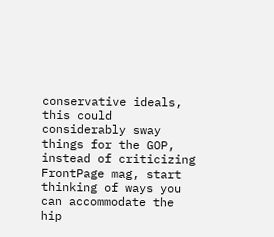conservative ideals, this could considerably sway things for the GOP, instead of criticizing FrontPage mag, start thinking of ways you can accommodate the hip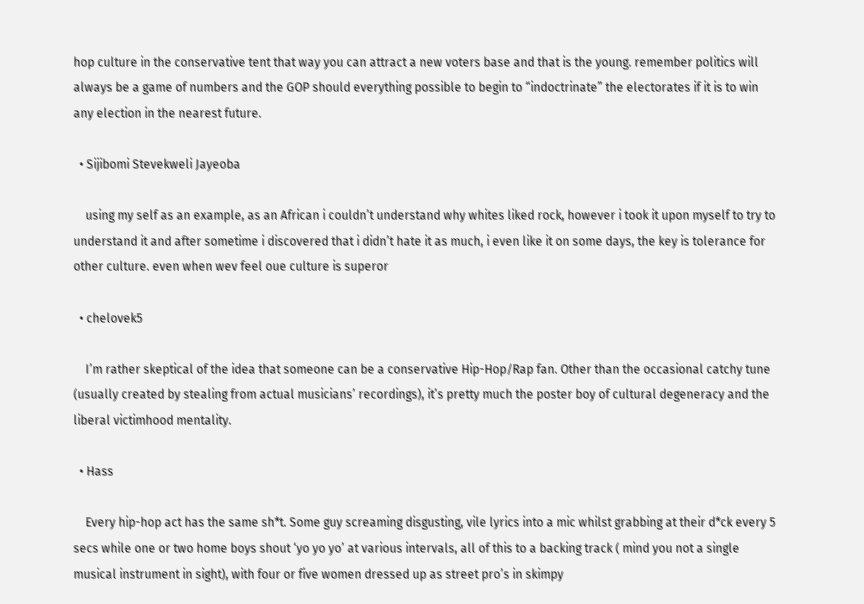hop culture in the conservative tent that way you can attract a new voters base and that is the young. remember politics will always be a game of numbers and the GOP should everything possible to begin to “indoctrinate” the electorates if it is to win any election in the nearest future.

  • Sijibomi Stevekweli Jayeoba

    using my self as an example, as an African i couldn’t understand why whites liked rock, however i took it upon myself to try to understand it and after sometime i discovered that i didn’t hate it as much, i even like it on some days, the key is tolerance for other culture. even when wev feel oue culture is superor

  • chelovek5

    I’m rather skeptical of the idea that someone can be a conservative Hip-Hop/Rap fan. Other than the occasional catchy tune (usually created by stealing from actual musicians’ recordings), it’s pretty much the poster boy of cultural degeneracy and the liberal victimhood mentality.

  • Hass

    Every hip-hop act has the same sh*t. Some guy screaming disgusting, vile lyrics into a mic whilst grabbing at their d*ck every 5 secs while one or two home boys shout ‘yo yo yo’ at various intervals, all of this to a backing track ( mind you not a single musical instrument in sight), with four or five women dressed up as street pro’s in skimpy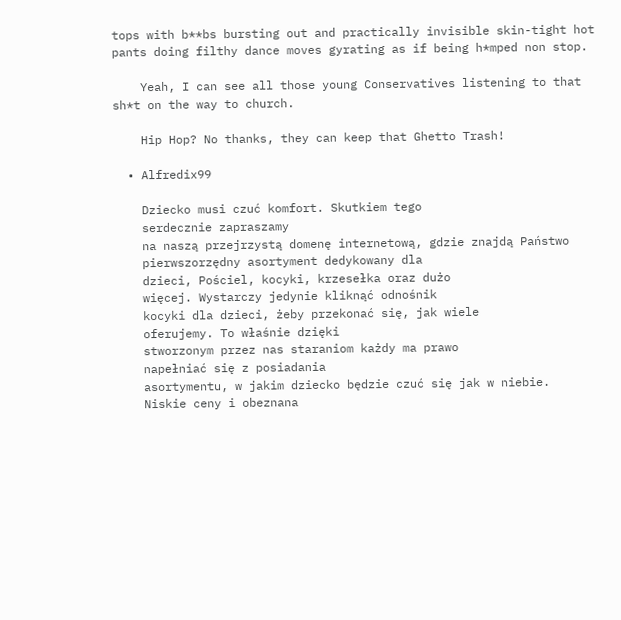tops with b**bs bursting out and practically invisible skin-tight hot pants doing filthy dance moves gyrating as if being h*mped non stop.

    Yeah, I can see all those young Conservatives listening to that sh*t on the way to church.

    Hip Hop? No thanks, they can keep that Ghetto Trash!

  • Alfredix99

    Dziecko musi czuć komfort. Skutkiem tego
    serdecznie zapraszamy
    na naszą przejrzystą domenę internetową, gdzie znajdą Państwo
    pierwszorzędny asortyment dedykowany dla
    dzieci, Pościel, kocyki, krzesełka oraz dużo
    więcej. Wystarczy jedynie kliknąć odnośnik
    kocyki dla dzieci, żeby przekonać się, jak wiele
    oferujemy. To właśnie dzięki
    stworzonym przez nas staraniom każdy ma prawo
    napełniać się z posiadania
    asortymentu, w jakim dziecko będzie czuć się jak w niebie.
    Niskie ceny i obeznana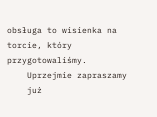obsługa to wisienka na torcie, który przygotowaliśmy.
    Uprzejmie zapraszamy
    już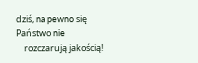dziś, na pewno się Państwo nie
    rozczarują jakością!